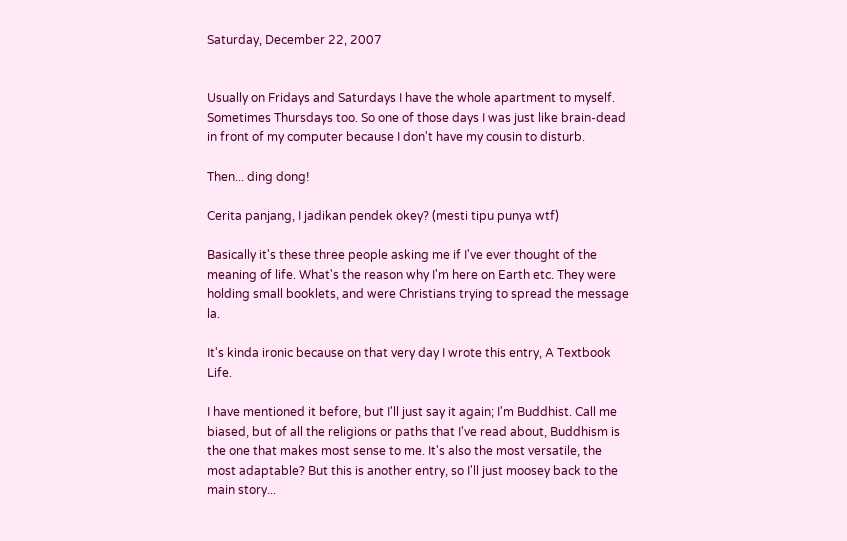Saturday, December 22, 2007


Usually on Fridays and Saturdays I have the whole apartment to myself. Sometimes Thursdays too. So one of those days I was just like brain-dead in front of my computer because I don't have my cousin to disturb.

Then... ding dong!

Cerita panjang, I jadikan pendek okey? (mesti tipu punya wtf)

Basically it's these three people asking me if I've ever thought of the meaning of life. What's the reason why I'm here on Earth etc. They were holding small booklets, and were Christians trying to spread the message la.

It's kinda ironic because on that very day I wrote this entry, A Textbook Life.

I have mentioned it before, but I'll just say it again; I'm Buddhist. Call me biased, but of all the religions or paths that I've read about, Buddhism is the one that makes most sense to me. It's also the most versatile, the most adaptable? But this is another entry, so I'll just moosey back to the main story...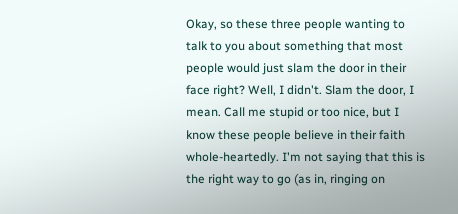Okay, so these three people wanting to talk to you about something that most people would just slam the door in their face right? Well, I didn't. Slam the door, I mean. Call me stupid or too nice, but I know these people believe in their faith whole-heartedly. I'm not saying that this is the right way to go (as in, ringing on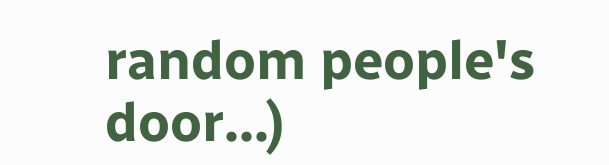random people's door...)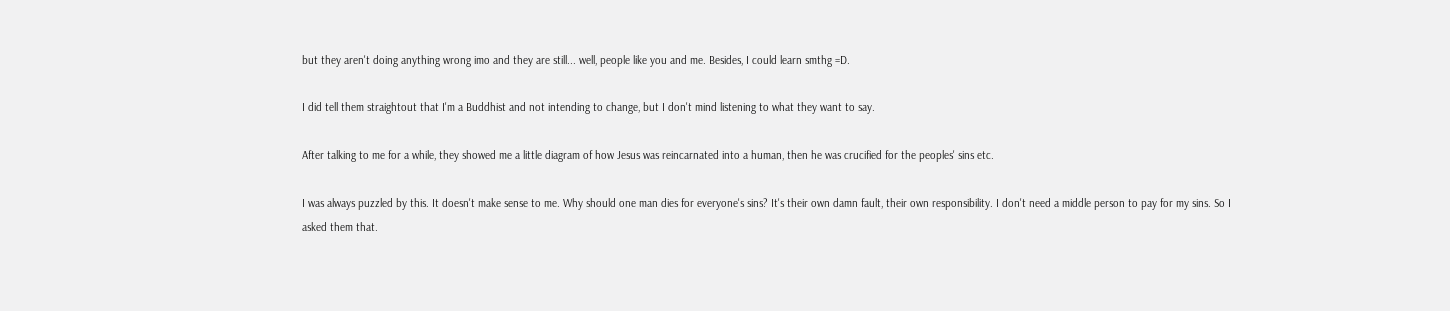but they aren't doing anything wrong imo and they are still... well, people like you and me. Besides, I could learn smthg =D.

I did tell them straightout that I'm a Buddhist and not intending to change, but I don't mind listening to what they want to say.

After talking to me for a while, they showed me a little diagram of how Jesus was reincarnated into a human, then he was crucified for the peoples' sins etc.

I was always puzzled by this. It doesn't make sense to me. Why should one man dies for everyone's sins? It's their own damn fault, their own responsibility. I don't need a middle person to pay for my sins. So I asked them that.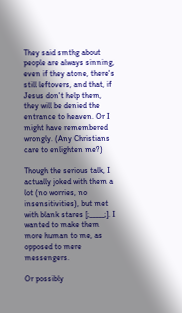They said smthg about people are always sinning, even if they atone, there's still leftovers, and that, if Jesus don't help them, they will be denied the entrance to heaven. Or I might have remembered wrongly. (Any Christians care to enlighten me?)

Though the serious talk, I actually joked with them a lot (no worries, no insensitivities), but met with blank stares [;_____;]. I wanted to make them more human to me, as opposed to mere messengers.

Or possibly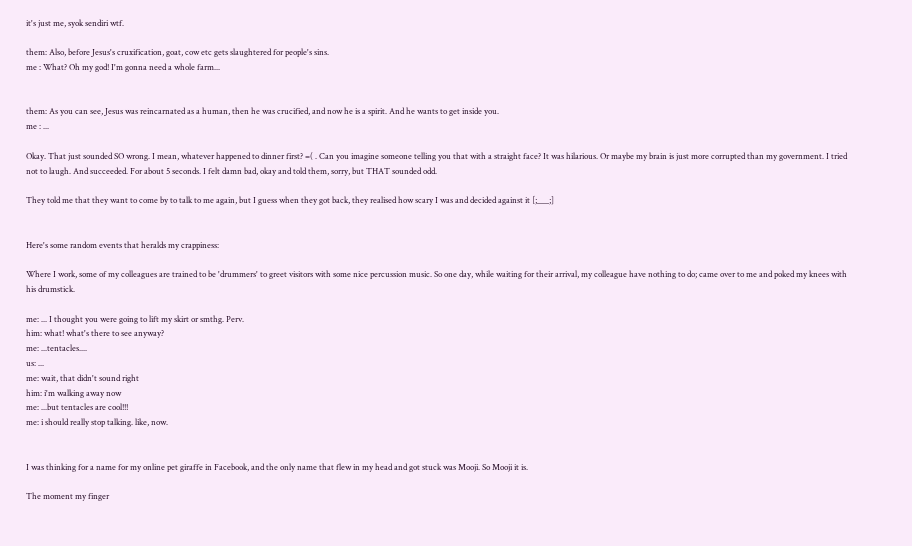it's just me, syok sendiri wtf.

them: Also, before Jesus's cruxification, goat, cow etc gets slaughtered for people's sins.
me : What? Oh my god! I'm gonna need a whole farm...


them: As you can see, Jesus was reincarnated as a human, then he was crucified, and now he is a spirit. And he wants to get inside you.
me : ...

Okay. That just sounded SO wrong. I mean, whatever happened to dinner first? =( . Can you imagine someone telling you that with a straight face? It was hilarious. Or maybe my brain is just more corrupted than my government. I tried not to laugh. And succeeded. For about 5 seconds. I felt damn bad, okay and told them, sorry, but THAT sounded odd.

They told me that they want to come by to talk to me again, but I guess when they got back, they realised how scary I was and decided against it [;___;]


Here's some random events that heralds my crappiness:

Where I work, some of my colleagues are trained to be 'drummers' to greet visitors with some nice percussion music. So one day, while waiting for their arrival, my colleague have nothing to do; came over to me and poked my knees with his drumstick.

me: ... I thought you were going to lift my skirt or smthg. Perv.
him: what! what's there to see anyway?
me: ...tentacles....
us: ...
me: wait, that didn't sound right
him: i'm walking away now
me: ...but tentacles are cool!!!
me: i should really stop talking. like, now.


I was thinking for a name for my online pet giraffe in Facebook, and the only name that flew in my head and got stuck was Mooji. So Mooji it is.

The moment my finger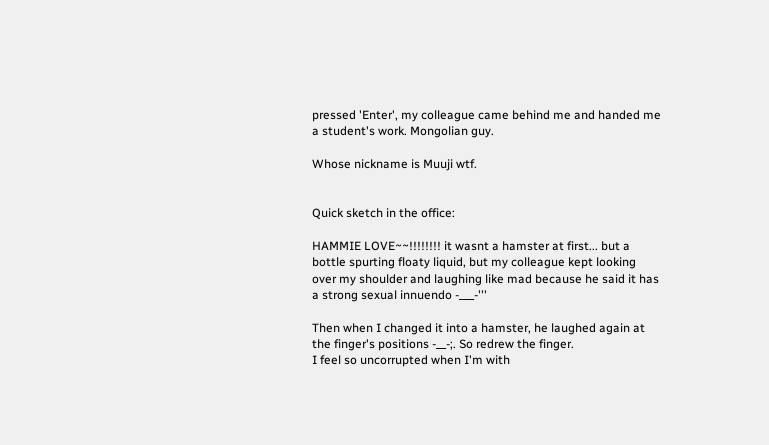pressed 'Enter', my colleague came behind me and handed me a student's work. Mongolian guy.

Whose nickname is Muuji wtf.


Quick sketch in the office:

HAMMIE LOVE~~!!!!!!!! it wasnt a hamster at first... but a bottle spurting floaty liquid, but my colleague kept looking over my shoulder and laughing like mad because he said it has a strong sexual innuendo -___-'''

Then when I changed it into a hamster, he laughed again at the finger's positions -__-;. So redrew the finger.
I feel so uncorrupted when I'm with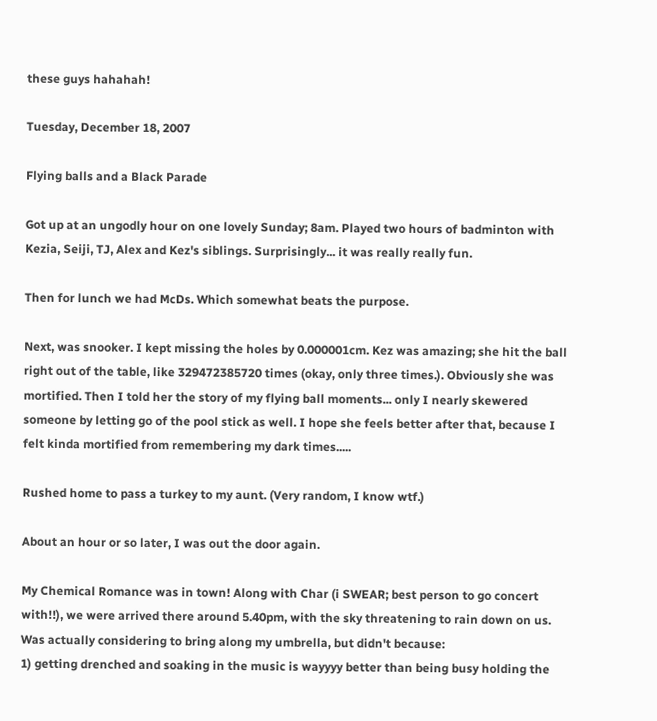these guys hahahah!

Tuesday, December 18, 2007

Flying balls and a Black Parade

Got up at an ungodly hour on one lovely Sunday; 8am. Played two hours of badminton with Kezia, Seiji, TJ, Alex and Kez's siblings. Surprisingly... it was really really fun.

Then for lunch we had McDs. Which somewhat beats the purpose.

Next, was snooker. I kept missing the holes by 0.000001cm. Kez was amazing; she hit the ball right out of the table, like 329472385720 times (okay, only three times.). Obviously she was mortified. Then I told her the story of my flying ball moments... only I nearly skewered someone by letting go of the pool stick as well. I hope she feels better after that, because I felt kinda mortified from remembering my dark times.....

Rushed home to pass a turkey to my aunt. (Very random, I know wtf.)

About an hour or so later, I was out the door again.

My Chemical Romance was in town! Along with Char (i SWEAR; best person to go concert with!!), we were arrived there around 5.40pm, with the sky threatening to rain down on us. Was actually considering to bring along my umbrella, but didn't because:
1) getting drenched and soaking in the music is wayyyy better than being busy holding the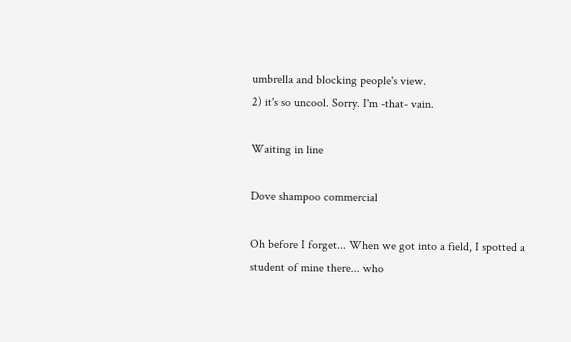umbrella and blocking people's view.
2) it's so uncool. Sorry. I'm -that- vain.

Waiting in line

Dove shampoo commercial

Oh before I forget... When we got into a field, I spotted a student of mine there... who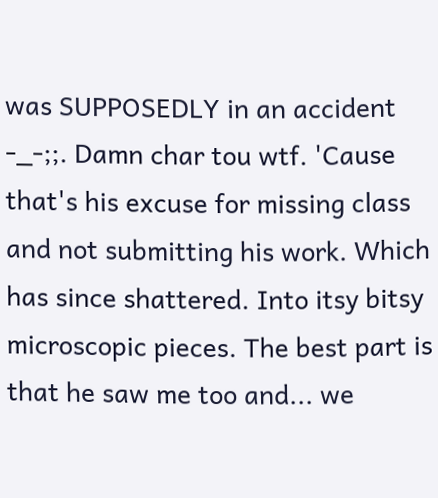was SUPPOSEDLY in an accident -_-;;. Damn char tou wtf. 'Cause that's his excuse for missing class and not submitting his work. Which has since shattered. Into itsy bitsy microscopic pieces. The best part is that he saw me too and... we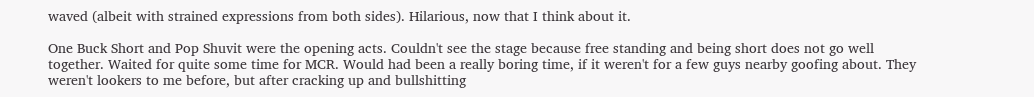waved (albeit with strained expressions from both sides). Hilarious, now that I think about it.

One Buck Short and Pop Shuvit were the opening acts. Couldn't see the stage because free standing and being short does not go well together. Waited for quite some time for MCR. Would had been a really boring time, if it weren't for a few guys nearby goofing about. They weren't lookers to me before, but after cracking up and bullshitting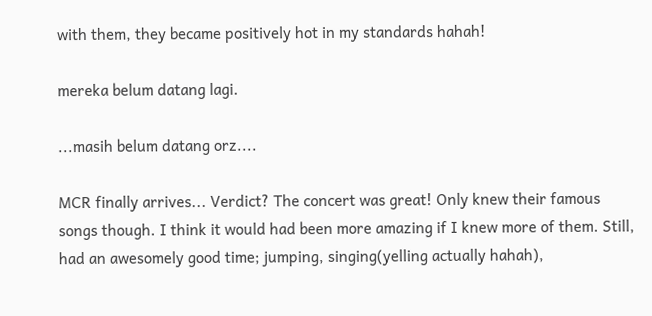with them, they became positively hot in my standards hahah!

mereka belum datang lagi.

...masih belum datang orz....

MCR finally arrives... Verdict? The concert was great! Only knew their famous songs though. I think it would had been more amazing if I knew more of them. Still, had an awesomely good time; jumping, singing(yelling actually hahah),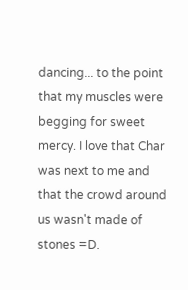dancing... to the point that my muscles were begging for sweet mercy. I love that Char was next to me and that the crowd around us wasn't made of stones =D.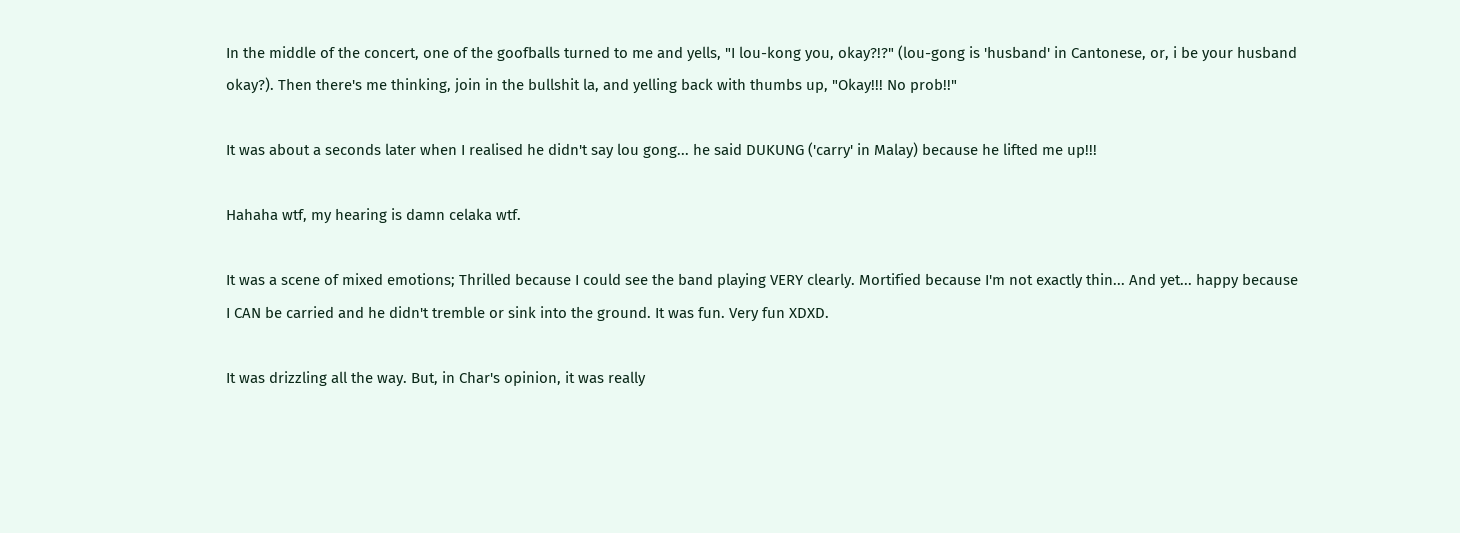In the middle of the concert, one of the goofballs turned to me and yells, "I lou-kong you, okay?!?" (lou-gong is 'husband' in Cantonese, or, i be your husband okay?). Then there's me thinking, join in the bullshit la, and yelling back with thumbs up, "Okay!!! No prob!!"

It was about a seconds later when I realised he didn't say lou gong... he said DUKUNG ('carry' in Malay) because he lifted me up!!!

Hahaha wtf, my hearing is damn celaka wtf.

It was a scene of mixed emotions; Thrilled because I could see the band playing VERY clearly. Mortified because I'm not exactly thin... And yet... happy because I CAN be carried and he didn't tremble or sink into the ground. It was fun. Very fun XDXD.

It was drizzling all the way. But, in Char's opinion, it was really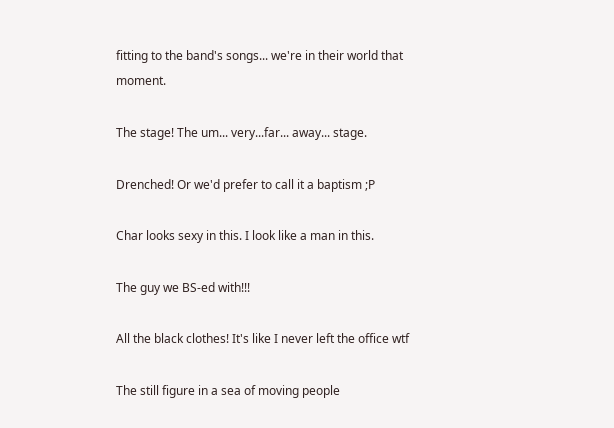fitting to the band's songs... we're in their world that moment.

The stage! The um... very...far... away... stage.

Drenched! Or we'd prefer to call it a baptism ;P

Char looks sexy in this. I look like a man in this.

The guy we BS-ed with!!!

All the black clothes! It's like I never left the office wtf

The still figure in a sea of moving people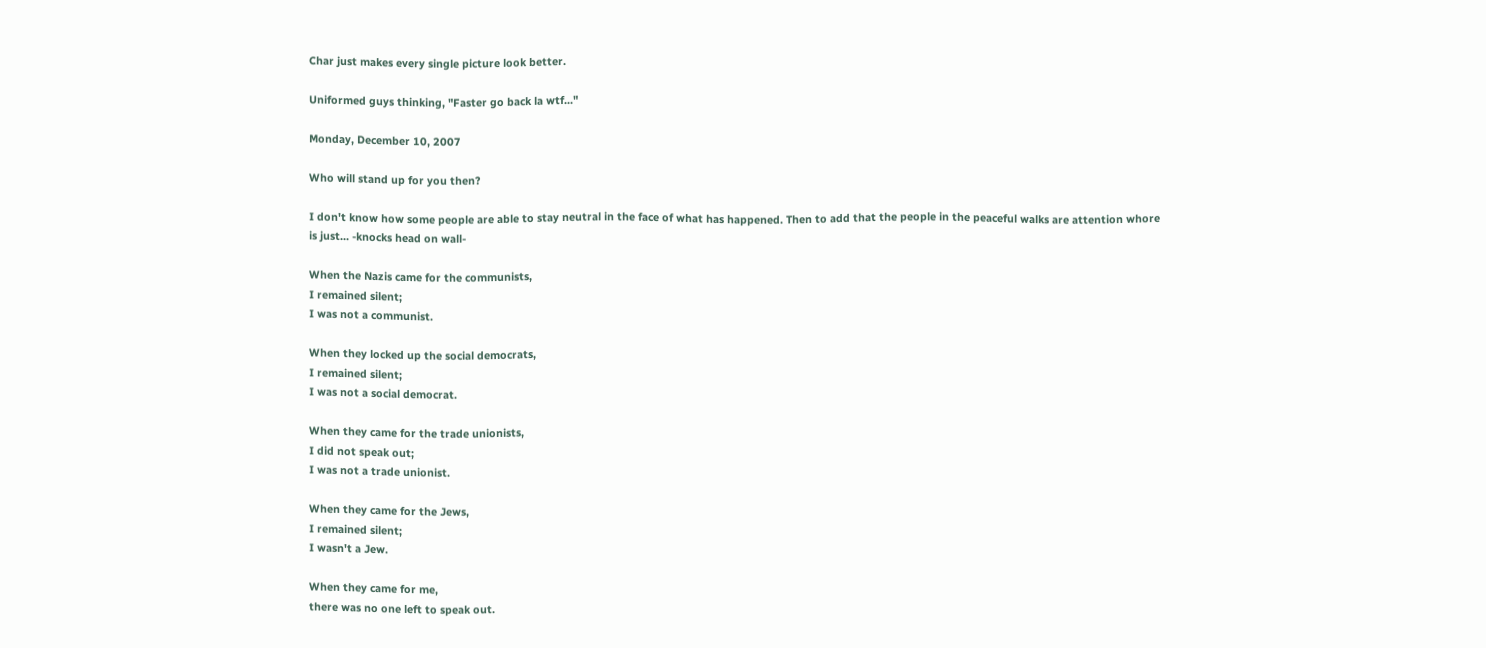Char just makes every single picture look better.

Uniformed guys thinking, "Faster go back la wtf..."

Monday, December 10, 2007

Who will stand up for you then?

I don't know how some people are able to stay neutral in the face of what has happened. Then to add that the people in the peaceful walks are attention whore is just... -knocks head on wall-

When the Nazis came for the communists,
I remained silent;
I was not a communist.

When they locked up the social democrats,
I remained silent;
I was not a social democrat.

When they came for the trade unionists,
I did not speak out;
I was not a trade unionist.

When they came for the Jews,
I remained silent;
I wasn't a Jew.

When they came for me,
there was no one left to speak out.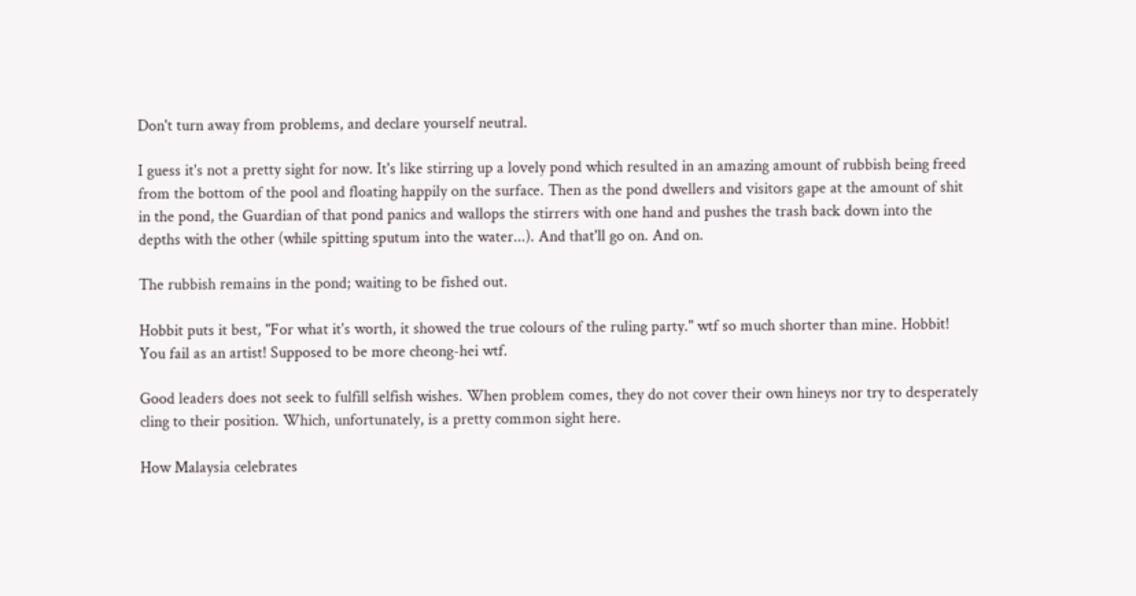Don't turn away from problems, and declare yourself neutral.

I guess it's not a pretty sight for now. It's like stirring up a lovely pond which resulted in an amazing amount of rubbish being freed from the bottom of the pool and floating happily on the surface. Then as the pond dwellers and visitors gape at the amount of shit in the pond, the Guardian of that pond panics and wallops the stirrers with one hand and pushes the trash back down into the depths with the other (while spitting sputum into the water...). And that'll go on. And on.

The rubbish remains in the pond; waiting to be fished out.

Hobbit puts it best, "For what it's worth, it showed the true colours of the ruling party." wtf so much shorter than mine. Hobbit! You fail as an artist! Supposed to be more cheong-hei wtf.

Good leaders does not seek to fulfill selfish wishes. When problem comes, they do not cover their own hineys nor try to desperately cling to their position. Which, unfortunately, is a pretty common sight here.

How Malaysia celebrates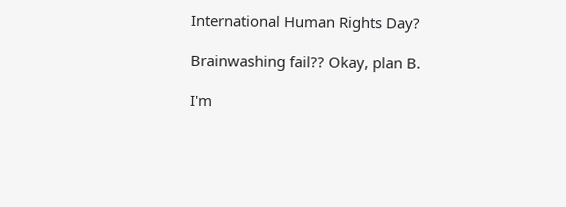International Human Rights Day?

Brainwashing fail?? Okay, plan B.

I'm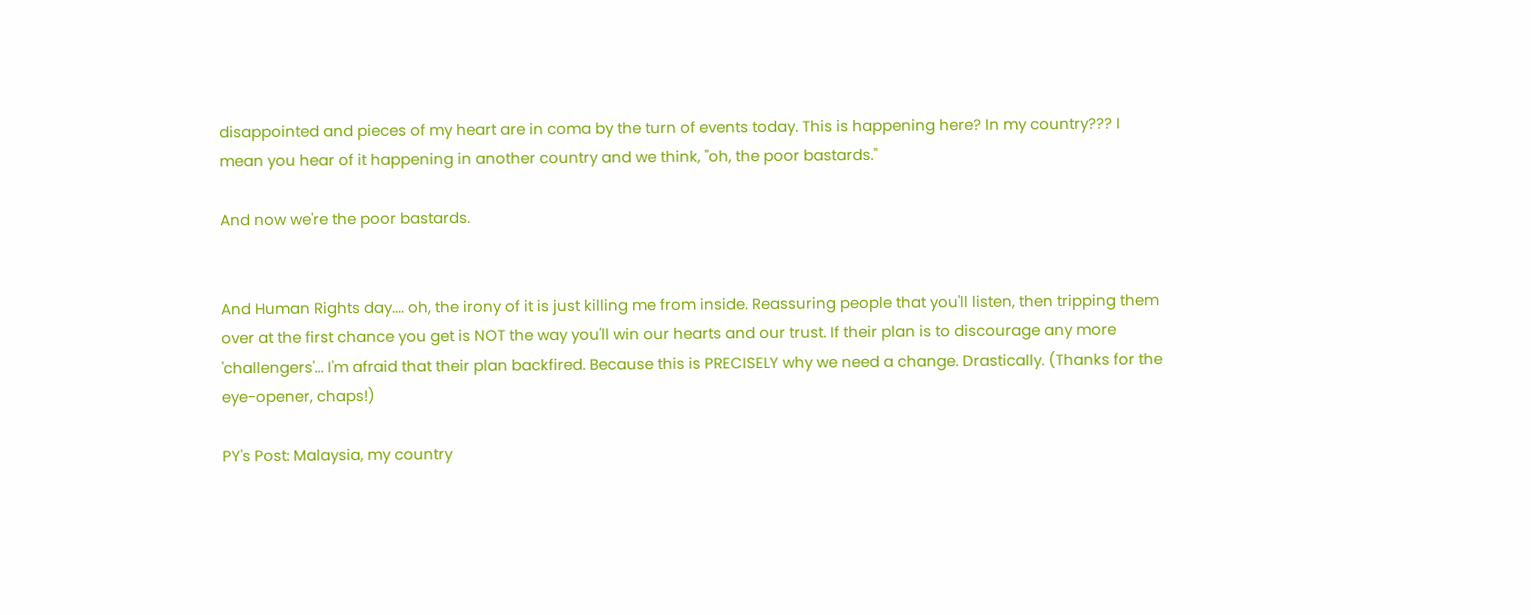disappointed and pieces of my heart are in coma by the turn of events today. This is happening here? In my country??? I mean you hear of it happening in another country and we think, "oh, the poor bastards."

And now we're the poor bastards.


And Human Rights day.... oh, the irony of it is just killing me from inside. Reassuring people that you'll listen, then tripping them over at the first chance you get is NOT the way you'll win our hearts and our trust. If their plan is to discourage any more 'challengers'... I'm afraid that their plan backfired. Because this is PRECISELY why we need a change. Drastically. (Thanks for the eye-opener, chaps!)

PY's Post: Malaysia, my country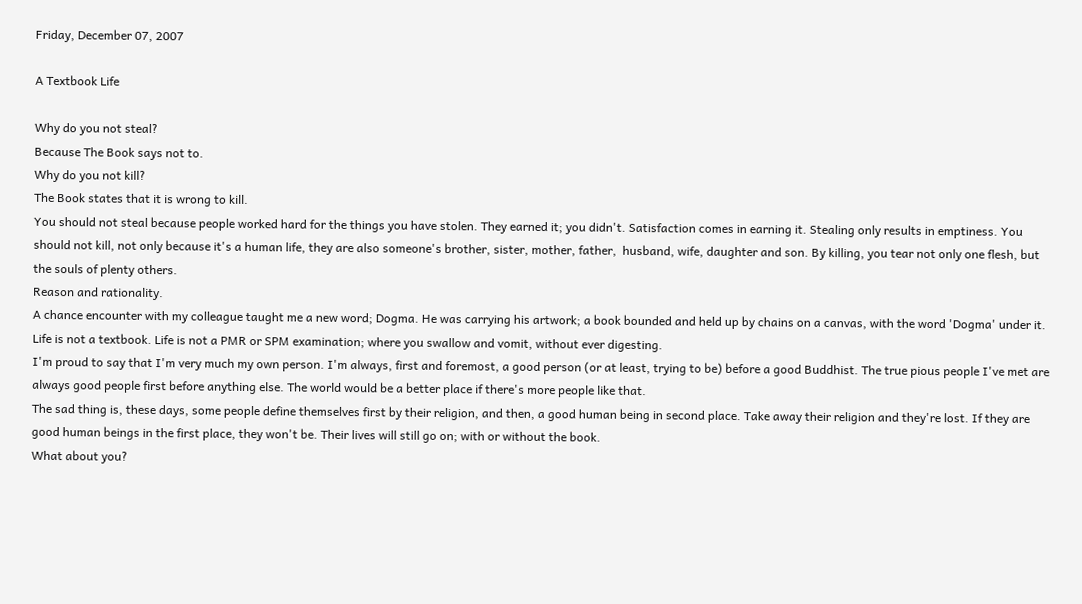Friday, December 07, 2007

A Textbook Life

Why do you not steal?
Because The Book says not to.
Why do you not kill?
The Book states that it is wrong to kill.
You should not steal because people worked hard for the things you have stolen. They earned it; you didn't. Satisfaction comes in earning it. Stealing only results in emptiness. You should not kill, not only because it's a human life, they are also someone's brother, sister, mother, father,  husband, wife, daughter and son. By killing, you tear not only one flesh, but the souls of plenty others.
Reason and rationality.
A chance encounter with my colleague taught me a new word; Dogma. He was carrying his artwork; a book bounded and held up by chains on a canvas, with the word 'Dogma' under it.
Life is not a textbook. Life is not a PMR or SPM examination; where you swallow and vomit, without ever digesting.
I'm proud to say that I'm very much my own person. I'm always, first and foremost, a good person (or at least, trying to be) before a good Buddhist. The true pious people I've met are always good people first before anything else. The world would be a better place if there's more people like that.
The sad thing is, these days, some people define themselves first by their religion, and then, a good human being in second place. Take away their religion and they're lost. If they are good human beings in the first place, they won't be. Their lives will still go on; with or without the book.
What about you?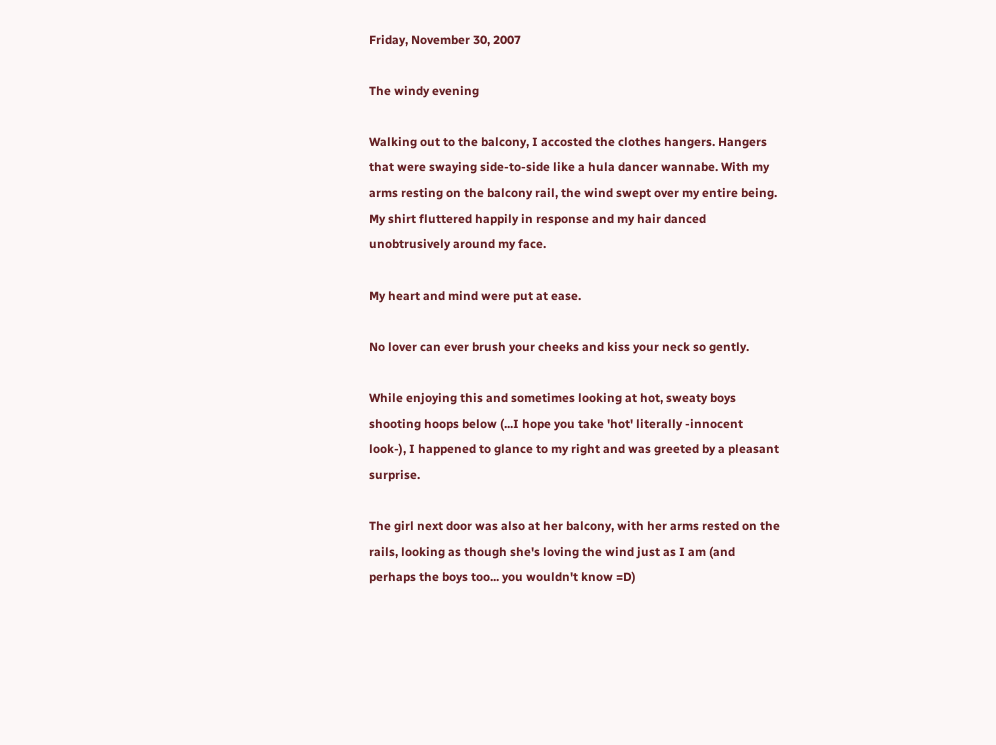Friday, November 30, 2007

The windy evening

Walking out to the balcony, I accosted the clothes hangers. Hangers that were swaying side-to-side like a hula dancer wannabe. With my arms resting on the balcony rail, the wind swept over my entire being. My shirt fluttered happily in response and my hair danced unobtrusively around my face.

My heart and mind were put at ease.

No lover can ever brush your cheeks and kiss your neck so gently.

While enjoying this and sometimes looking at hot, sweaty boys shooting hoops below (...I hope you take 'hot' literally -innocent look-), I happened to glance to my right and was greeted by a pleasant surprise.

The girl next door was also at her balcony, with her arms rested on the rails, looking as though she's loving the wind just as I am (and perhaps the boys too... you wouldn't know =D)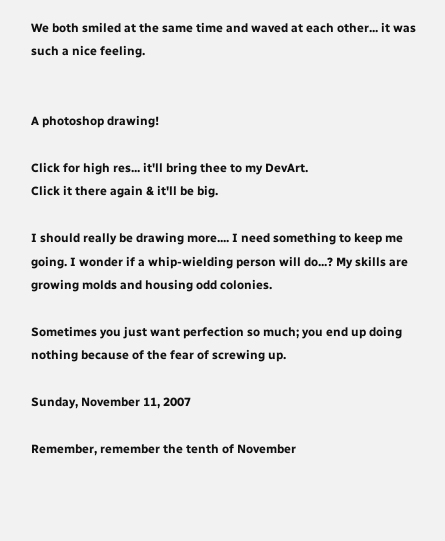We both smiled at the same time and waved at each other... it was such a nice feeling.


A photoshop drawing!

Click for high res... it'll bring thee to my DevArt.
Click it there again & it'll be big.

I should really be drawing more.... I need something to keep me going. I wonder if a whip-wielding person will do...? My skills are growing molds and housing odd colonies.

Sometimes you just want perfection so much; you end up doing nothing because of the fear of screwing up.

Sunday, November 11, 2007

Remember, remember the tenth of November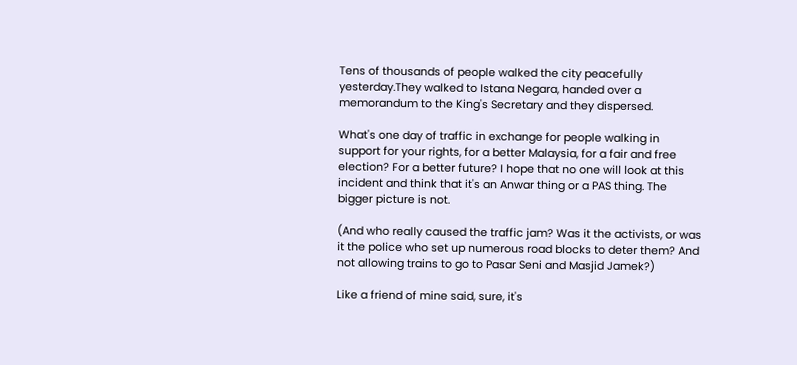Tens of thousands of people walked the city peacefully yesterday.They walked to Istana Negara, handed over a memorandum to the King's Secretary and they dispersed.

What's one day of traffic in exchange for people walking in support for your rights, for a better Malaysia, for a fair and free election? For a better future? I hope that no one will look at this incident and think that it's an Anwar thing or a PAS thing. The bigger picture is not.

(And who really caused the traffic jam? Was it the activists, or was it the police who set up numerous road blocks to deter them? And not allowing trains to go to Pasar Seni and Masjid Jamek?)

Like a friend of mine said, sure, it's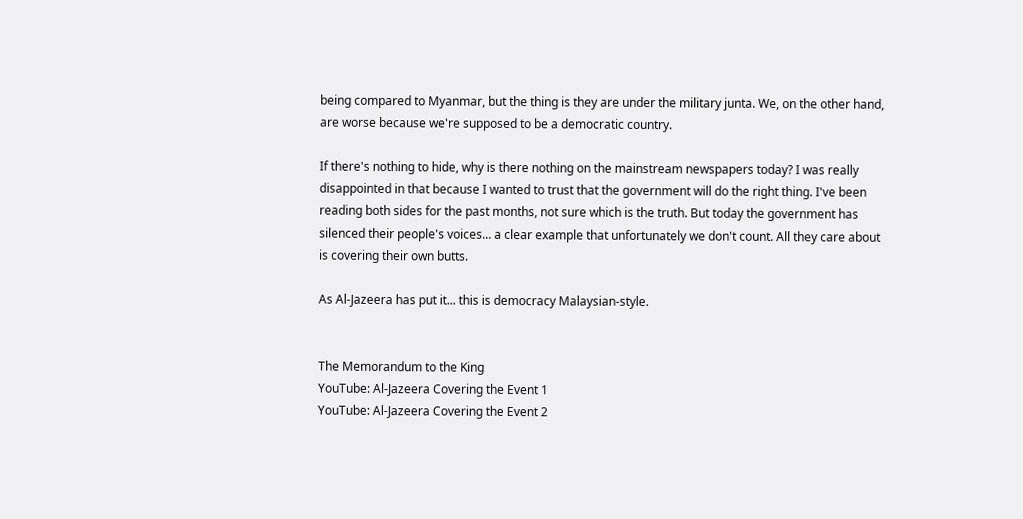being compared to Myanmar, but the thing is they are under the military junta. We, on the other hand, are worse because we're supposed to be a democratic country.

If there's nothing to hide, why is there nothing on the mainstream newspapers today? I was really disappointed in that because I wanted to trust that the government will do the right thing. I've been reading both sides for the past months, not sure which is the truth. But today the government has silenced their people's voices... a clear example that unfortunately we don't count. All they care about is covering their own butts.

As Al-Jazeera has put it... this is democracy Malaysian-style.


The Memorandum to the King
YouTube: Al-Jazeera Covering the Event 1
YouTube: Al-Jazeera Covering the Event 2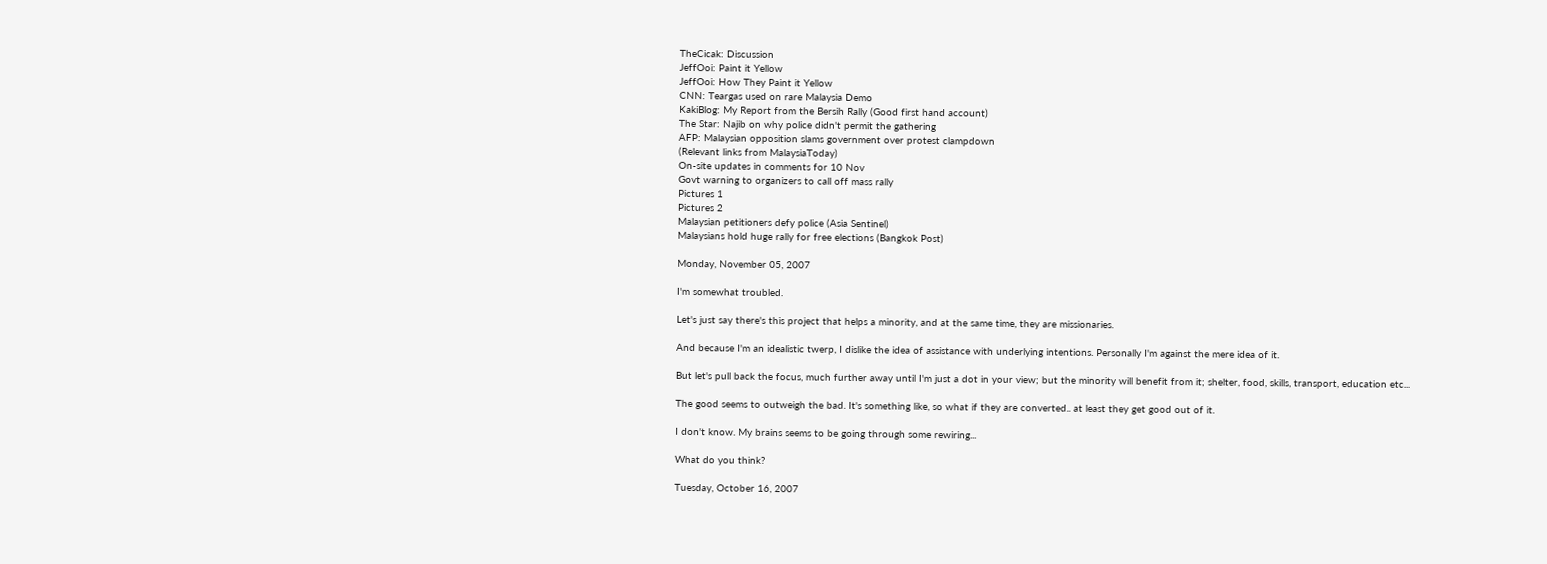TheCicak: Discussion
JeffOoi: Paint it Yellow
JeffOoi: How They Paint it Yellow
CNN: Teargas used on rare Malaysia Demo
KakiBlog: My Report from the Bersih Rally (Good first hand account)
The Star: Najib on why police didn't permit the gathering
AFP: Malaysian opposition slams government over protest clampdown
(Relevant links from MalaysiaToday)
On-site updates in comments for 10 Nov
Govt warning to organizers to call off mass rally
Pictures 1
Pictures 2
Malaysian petitioners defy police (Asia Sentinel)
Malaysians hold huge rally for free elections (Bangkok Post)

Monday, November 05, 2007

I'm somewhat troubled.

Let's just say there's this project that helps a minority, and at the same time, they are missionaries.

And because I'm an idealistic twerp, I dislike the idea of assistance with underlying intentions. Personally I'm against the mere idea of it.

But let's pull back the focus, much further away until I'm just a dot in your view; but the minority will benefit from it; shelter, food, skills, transport, education etc...

The good seems to outweigh the bad. It's something like, so what if they are converted.. at least they get good out of it.

I don't know. My brains seems to be going through some rewiring...

What do you think?

Tuesday, October 16, 2007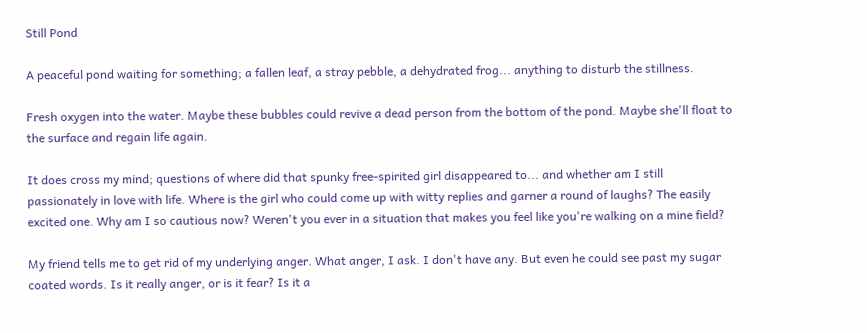Still Pond

A peaceful pond waiting for something; a fallen leaf, a stray pebble, a dehydrated frog... anything to disturb the stillness.

Fresh oxygen into the water. Maybe these bubbles could revive a dead person from the bottom of the pond. Maybe she'll float to the surface and regain life again.

It does cross my mind; questions of where did that spunky free-spirited girl disappeared to... and whether am I still passionately in love with life. Where is the girl who could come up with witty replies and garner a round of laughs? The easily excited one. Why am I so cautious now? Weren't you ever in a situation that makes you feel like you're walking on a mine field?

My friend tells me to get rid of my underlying anger. What anger, I ask. I don't have any. But even he could see past my sugar coated words. Is it really anger, or is it fear? Is it a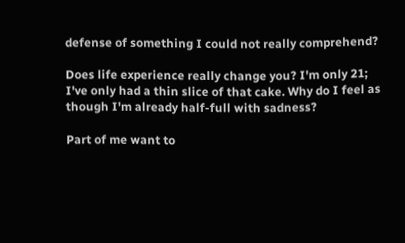defense of something I could not really comprehend?

Does life experience really change you? I'm only 21; I've only had a thin slice of that cake. Why do I feel as though I'm already half-full with sadness?

Part of me want to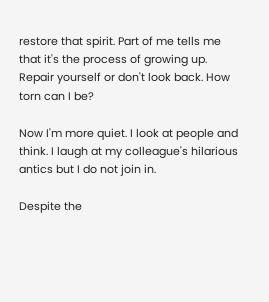restore that spirit. Part of me tells me that it's the process of growing up. Repair yourself or don't look back. How torn can I be?

Now I'm more quiet. I look at people and think. I laugh at my colleague's hilarious antics but I do not join in.

Despite the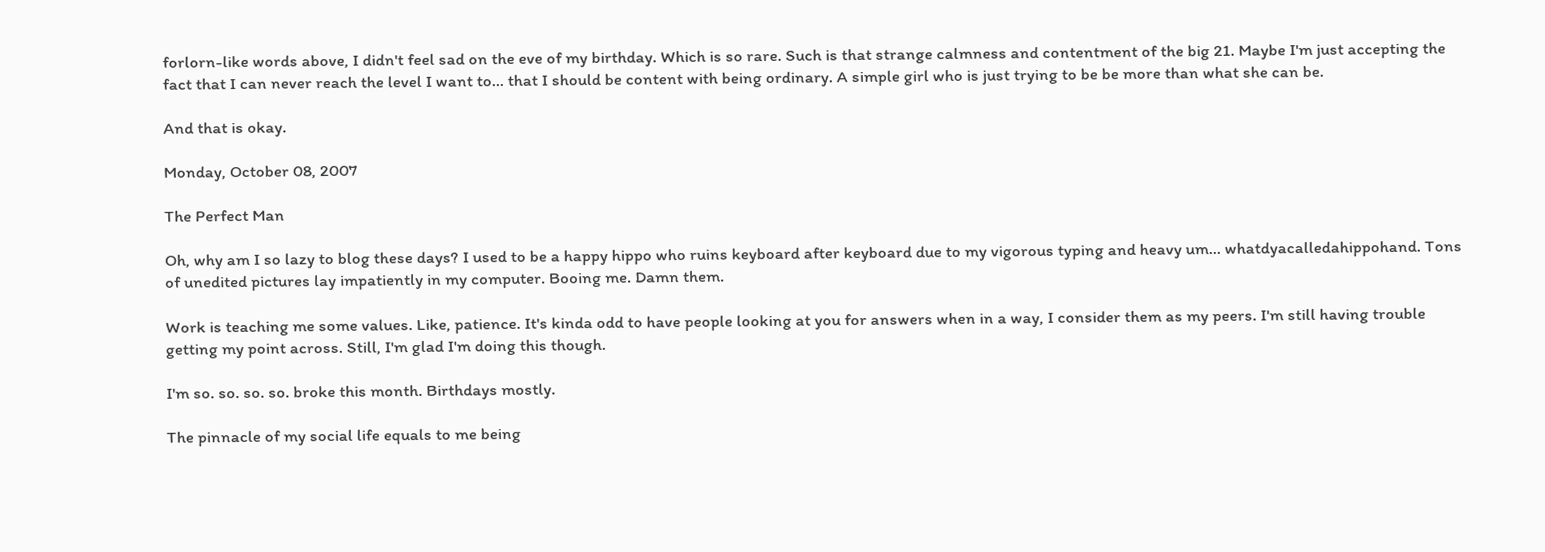forlorn-like words above, I didn't feel sad on the eve of my birthday. Which is so rare. Such is that strange calmness and contentment of the big 21. Maybe I'm just accepting the fact that I can never reach the level I want to... that I should be content with being ordinary. A simple girl who is just trying to be be more than what she can be.

And that is okay.

Monday, October 08, 2007

The Perfect Man

Oh, why am I so lazy to blog these days? I used to be a happy hippo who ruins keyboard after keyboard due to my vigorous typing and heavy um... whatdyacalledahippohand. Tons of unedited pictures lay impatiently in my computer. Booing me. Damn them.

Work is teaching me some values. Like, patience. It's kinda odd to have people looking at you for answers when in a way, I consider them as my peers. I'm still having trouble getting my point across. Still, I'm glad I'm doing this though.

I'm so. so. so. so. broke this month. Birthdays mostly.

The pinnacle of my social life equals to me being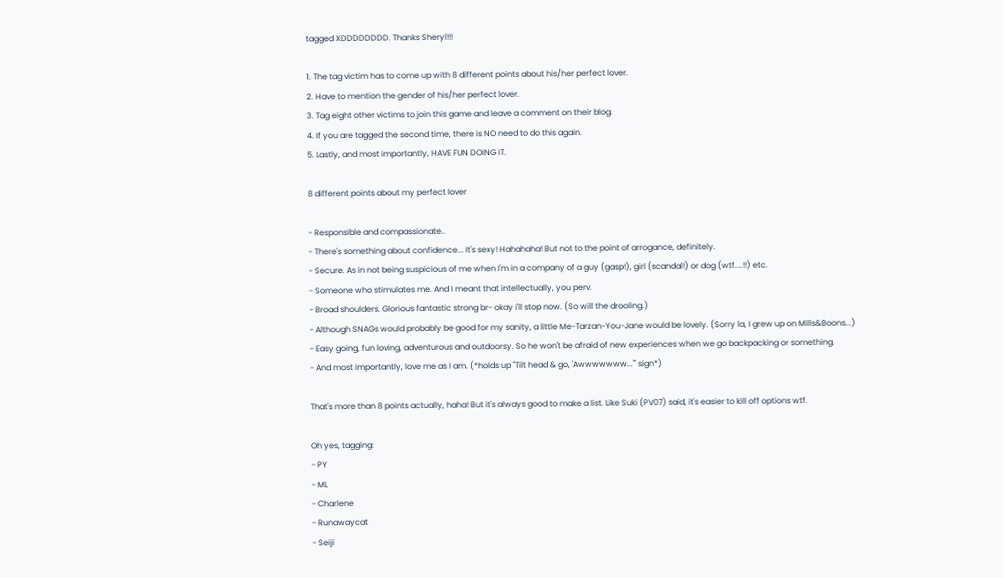tagged XDDDDDDDD. Thanks Sheryl!!!

1. The tag victim has to come up with 8 different points about his/her perfect lover.
2. Have to mention the gender of his/her perfect lover.
3. Tag eight other victims to join this game and leave a comment on their blog.
4. If you are tagged the second time, there is NO need to do this again.
5. Lastly, and most importantly, HAVE FUN DOING IT.

8 different points about my perfect lover

- Responsible and compassionate..
- There's something about confidence... It's sexy! Hahahaha! But not to the point of arrogance, definitely.
- Secure. As in not being suspicious of me when I'm in a company of a guy (gasp!), girl (scandal!) or dog (wtf....!!) etc.
- Someone who stimulates me. And I meant that intellectually, you perv.
- Broad shoulders. Glorious fantastic strong br- okay i'll stop now. (So will the drooling.)
- Although SNAGs would probably be good for my sanity, a little Me-Tarzan-You-Jane would be lovely. (Sorry la, I grew up on Mills&Boons...)
- Easy going, fun loving, adventurous and outdoorsy. So he won't be afraid of new experiences when we go backpacking or something.
- And most importantly, love me as I am. (*holds up "Tilt head & go, 'Awwwwwww...'" sign*)

That's more than 8 points actually, haha! But it's always good to make a list. Like Suki (PV07) said, it's easier to kill off options wtf.

Oh yes, tagging:
- PY
- ML
- Charlene
- Runawaycat
- Seiji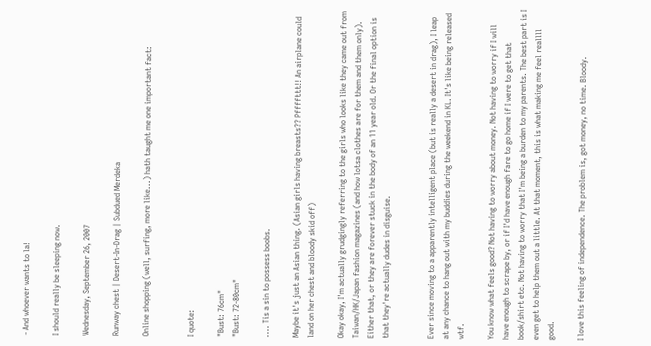- And whoever wants to la!

I should really be sleeping now.

Wednesday, September 26, 2007

Runway chest | Desert-In-Drag | Subdued Merdeka

Online shopping (well, surfing, more like...) hath taught me one important fact:


I quote:

"Bust: 76cm"
"Bust: 72-80cm"

.... Tis a sin to possess boobs.

Maybe it's just an Asian thing. (Asian girls having breasts?? Pffffttt!! An airplane could land on her chest and bloody skid off)

Okay okay, I'm actually grudgingly referring to the girls who looks like they came out from Taiwan/HK/Japan fashion magazines (and how lotsa clothes are for them and them only). Either that, or they are forever stuck in the body of an 11 year old. Or the final option is that they're actually dudes in disguise.


Ever since moving to a apparently intelligent place (but is really a desert in drag), I leap at any chance to hang out with my buddies during the weekend in KL. It's like being released wtf.

You know what feels good? Not having to worry about money. Not having to worry if I will have enough to scrape by, or if I'd have enough fare to go home if I were to get that book/shirt etc. Not having to worry that I'm being a burden to my parents. The best part is I even get to help them out a little. At that moment, this is what making me feel reallll good.

I love this feeling of independence. The problem is, got money, no time. Bloody.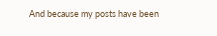And because my posts have been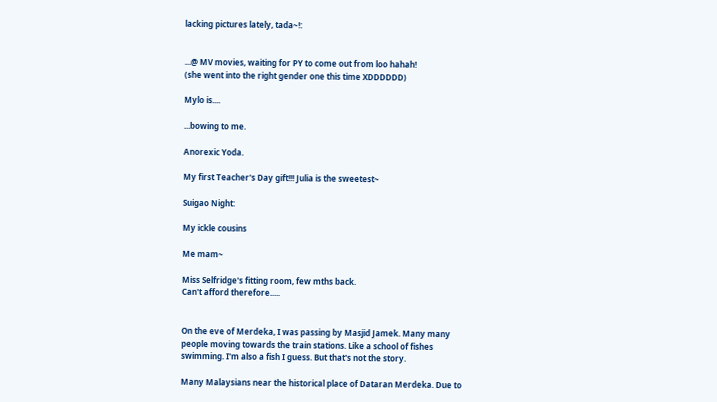lacking pictures lately, tada~!:


...@ MV movies, waiting for PY to come out from loo hahah!
(she went into the right gender one this time XDDDDDD)

Mylo is....

...bowing to me.

Anorexic Yoda.

My first Teacher's Day gift!!! Julia is the sweetest~

Suigao Night:

My ickle cousins

Me mam~

Miss Selfridge's fitting room, few mths back.
Can't afford therefore.....


On the eve of Merdeka, I was passing by Masjid Jamek. Many many people moving towards the train stations. Like a school of fishes swimming. I'm also a fish I guess. But that's not the story.

Many Malaysians near the historical place of Dataran Merdeka. Due to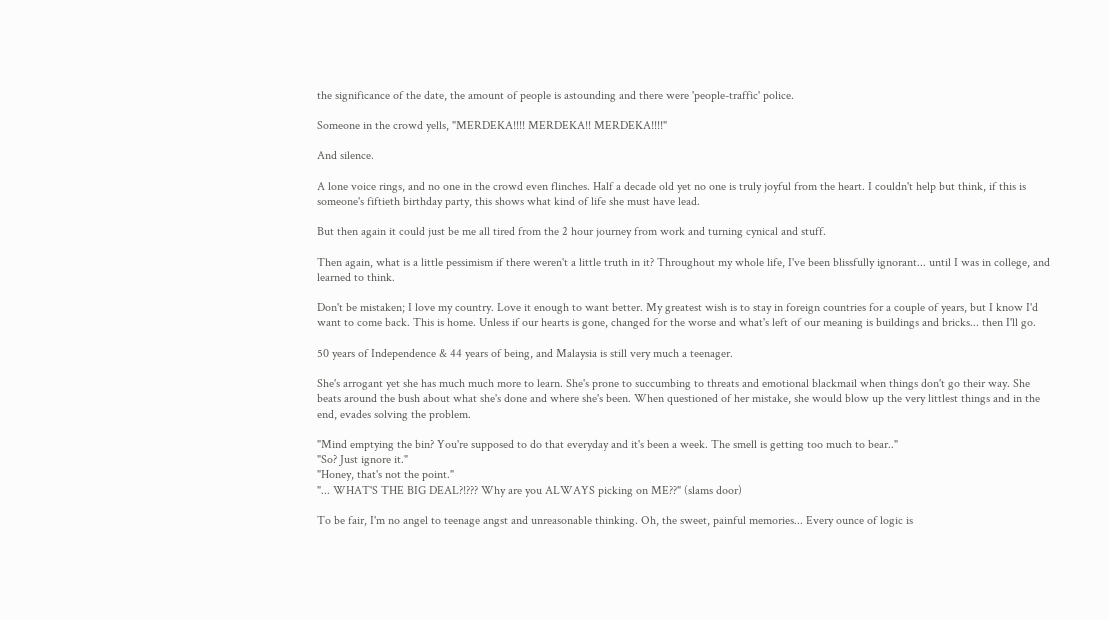the significance of the date, the amount of people is astounding and there were 'people-traffic' police.

Someone in the crowd yells, "MERDEKA!!!! MERDEKA!! MERDEKA!!!!"

And silence.

A lone voice rings, and no one in the crowd even flinches. Half a decade old yet no one is truly joyful from the heart. I couldn't help but think, if this is someone's fiftieth birthday party, this shows what kind of life she must have lead.

But then again it could just be me all tired from the 2 hour journey from work and turning cynical and stuff.

Then again, what is a little pessimism if there weren't a little truth in it? Throughout my whole life, I've been blissfully ignorant... until I was in college, and learned to think.

Don't be mistaken; I love my country. Love it enough to want better. My greatest wish is to stay in foreign countries for a couple of years, but I know I'd want to come back. This is home. Unless if our hearts is gone, changed for the worse and what's left of our meaning is buildings and bricks... then I'll go.

50 years of Independence & 44 years of being, and Malaysia is still very much a teenager.

She's arrogant yet she has much much more to learn. She's prone to succumbing to threats and emotional blackmail when things don't go their way. She beats around the bush about what she's done and where she's been. When questioned of her mistake, she would blow up the very littlest things and in the end, evades solving the problem.

"Mind emptying the bin? You're supposed to do that everyday and it's been a week. The smell is getting too much to bear.."
"So? Just ignore it."
"Honey, that's not the point."
"... WHAT'S THE BIG DEAL?!??? Why are you ALWAYS picking on ME??" (slams door)

To be fair, I'm no angel to teenage angst and unreasonable thinking. Oh, the sweet, painful memories... Every ounce of logic is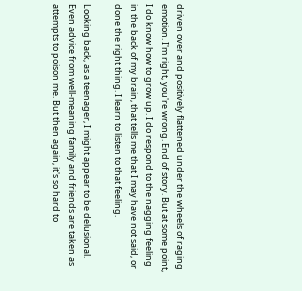driven over and positively flattened under the wheels of raging emotion. I'm right, you're wrong. End of story. But at some point, I do know how to grow up. I do respond to the nagging feeling in the back of my brain, that tells me that I may have not said, or done the right thing. I learn to listen to that feeling.

Looking back, as a teenager, I might appear to be delusional. Even advice from well-meaning family and friends are taken as attempts to poison me. But then again, it's so hard to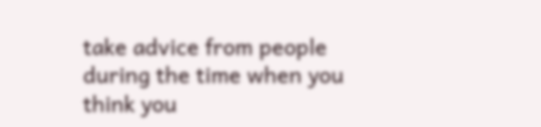take advice from people during the time when you think you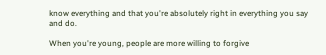know everything and that you're absolutely right in everything you say and do.

When you're young, people are more willing to forgive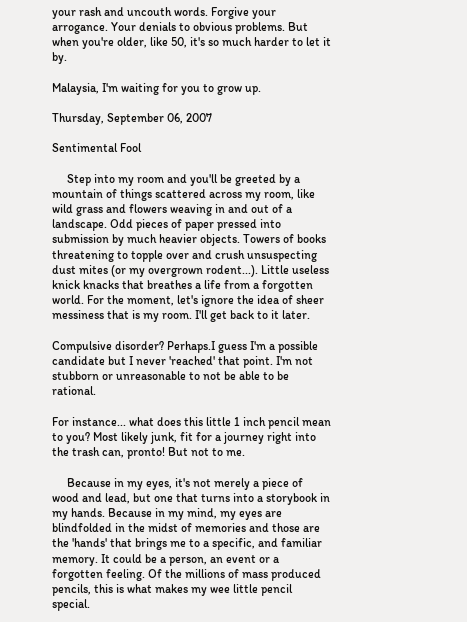your rash and uncouth words. Forgive your arrogance. Your denials to obvious problems. But when you're older, like 50, it's so much harder to let it by.

Malaysia, I'm waiting for you to grow up.

Thursday, September 06, 2007

Sentimental Fool

     Step into my room and you'll be greeted by a mountain of things scattered across my room, like wild grass and flowers weaving in and out of a landscape. Odd pieces of paper pressed into submission by much heavier objects. Towers of books threatening to topple over and crush unsuspecting dust mites (or my overgrown rodent...). Little useless knick knacks that breathes a life from a forgotten world. For the moment, let's ignore the idea of sheer messiness that is my room. I'll get back to it later.

Compulsive disorder? Perhaps.I guess I'm a possible candidate but I never 'reached' that point. I'm not stubborn or unreasonable to not be able to be rational.

For instance... what does this little 1 inch pencil mean to you? Most likely junk, fit for a journey right into the trash can, pronto! But not to me.

     Because in my eyes, it's not merely a piece of wood and lead, but one that turns into a storybook in my hands. Because in my mind, my eyes are blindfolded in the midst of memories and those are the 'hands' that brings me to a specific, and familiar memory. It could be a person, an event or a forgotten feeling. Of the millions of mass produced pencils, this is what makes my wee little pencil special.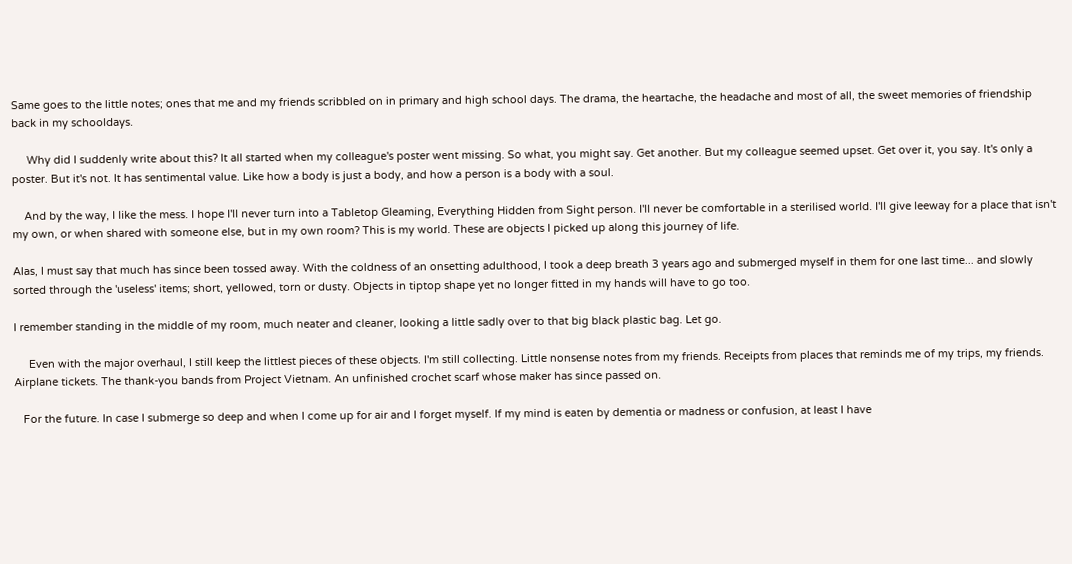Same goes to the little notes; ones that me and my friends scribbled on in primary and high school days. The drama, the heartache, the headache and most of all, the sweet memories of friendship back in my schooldays.

     Why did I suddenly write about this? It all started when my colleague's poster went missing. So what, you might say. Get another. But my colleague seemed upset. Get over it, you say. It's only a poster. But it's not. It has sentimental value. Like how a body is just a body, and how a person is a body with a soul.

    And by the way, I like the mess. I hope I'll never turn into a Tabletop Gleaming, Everything Hidden from Sight person. I'll never be comfortable in a sterilised world. I'll give leeway for a place that isn't my own, or when shared with someone else, but in my own room? This is my world. These are objects I picked up along this journey of life.

Alas, I must say that much has since been tossed away. With the coldness of an onsetting adulthood, I took a deep breath 3 years ago and submerged myself in them for one last time... and slowly sorted through the 'useless' items; short, yellowed, torn or dusty. Objects in tiptop shape yet no longer fitted in my hands will have to go too.

I remember standing in the middle of my room, much neater and cleaner, looking a little sadly over to that big black plastic bag. Let go.

     Even with the major overhaul, I still keep the littlest pieces of these objects. I'm still collecting. Little nonsense notes from my friends. Receipts from places that reminds me of my trips, my friends. Airplane tickets. The thank-you bands from Project Vietnam. An unfinished crochet scarf whose maker has since passed on.

   For the future. In case I submerge so deep and when I come up for air and I forget myself. If my mind is eaten by dementia or madness or confusion, at least I have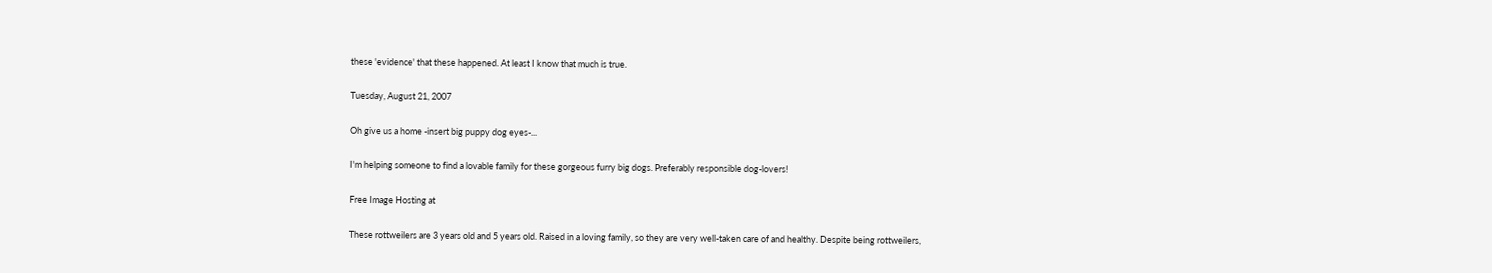these 'evidence' that these happened. At least I know that much is true.

Tuesday, August 21, 2007

Oh give us a home -insert big puppy dog eyes-...

I'm helping someone to find a lovable family for these gorgeous furry big dogs. Preferably responsible dog-lovers!

Free Image Hosting at

These rottweilers are 3 years old and 5 years old. Raised in a loving family, so they are very well-taken care of and healthy. Despite being rottweilers,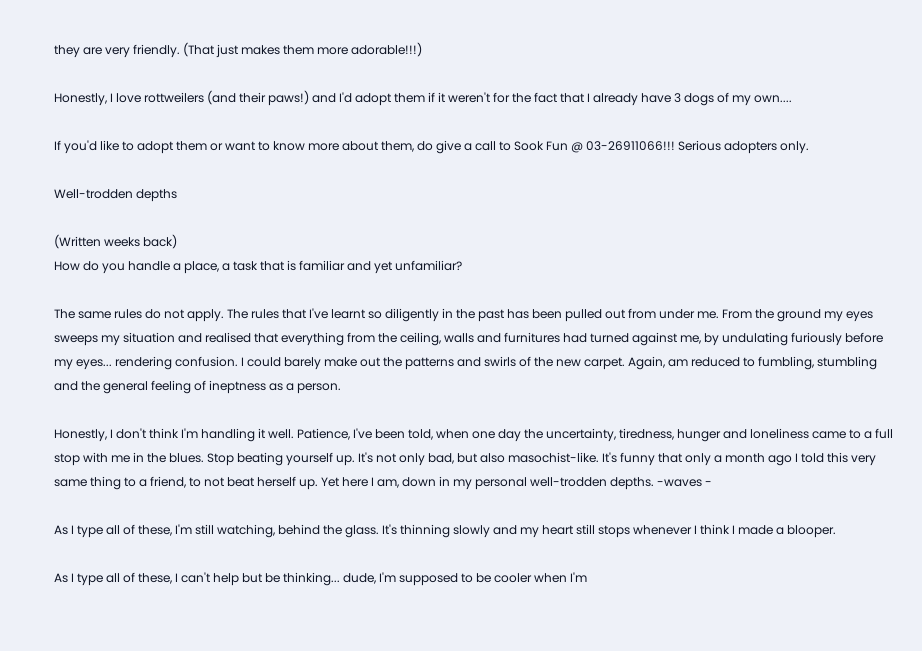they are very friendly. (That just makes them more adorable!!!)

Honestly, I love rottweilers (and their paws!) and I'd adopt them if it weren't for the fact that I already have 3 dogs of my own....

If you'd like to adopt them or want to know more about them, do give a call to Sook Fun @ 03-26911066!!! Serious adopters only.

Well-trodden depths

(Written weeks back)
How do you handle a place, a task that is familiar and yet unfamiliar?

The same rules do not apply. The rules that I've learnt so diligently in the past has been pulled out from under me. From the ground my eyes sweeps my situation and realised that everything from the ceiling, walls and furnitures had turned against me, by undulating furiously before my eyes... rendering confusion. I could barely make out the patterns and swirls of the new carpet. Again, am reduced to fumbling, stumbling and the general feeling of ineptness as a person.

Honestly, I don't think I'm handling it well. Patience, I've been told, when one day the uncertainty, tiredness, hunger and loneliness came to a full stop with me in the blues. Stop beating yourself up. It's not only bad, but also masochist-like. It's funny that only a month ago I told this very same thing to a friend, to not beat herself up. Yet here I am, down in my personal well-trodden depths. -waves -

As I type all of these, I'm still watching, behind the glass. It's thinning slowly and my heart still stops whenever I think I made a blooper.

As I type all of these, I can't help but be thinking... dude, I'm supposed to be cooler when I'm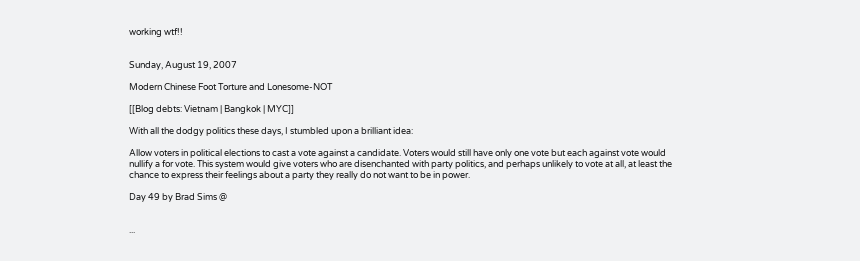working wtf!!


Sunday, August 19, 2007

Modern Chinese Foot Torture and Lonesome-NOT

[[Blog debts: Vietnam | Bangkok | MYC]]

With all the dodgy politics these days, I stumbled upon a brilliant idea:

Allow voters in political elections to cast a vote against a candidate. Voters would still have only one vote but each against vote would nullify a for vote. This system would give voters who are disenchanted with party politics, and perhaps unlikely to vote at all, at least the chance to express their feelings about a party they really do not want to be in power.

Day 49 by Brad Sims @


...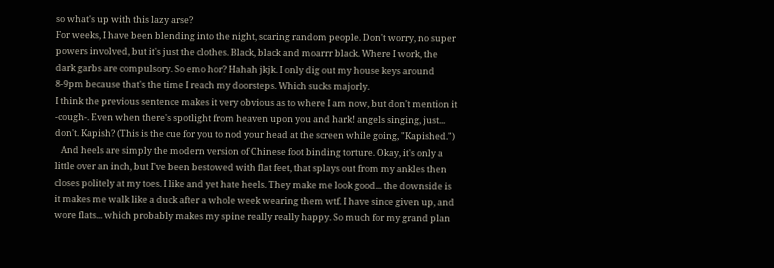so what's up with this lazy arse?
For weeks, I have been blending into the night, scaring random people. Don't worry, no super powers involved, but it's just the clothes. Black, black and moarrr black. Where I work, the dark garbs are compulsory. So emo hor? Hahah jkjk. I only dig out my house keys around 8-9pm because that's the time I reach my doorsteps. Which sucks majorly.
I think the previous sentence makes it very obvious as to where I am now, but don't mention it -cough-. Even when there's spotlight from heaven upon you and hark! angels singing, just... don't. Kapish? (This is the cue for you to nod your head at the screen while going, "Kapished.")
   And heels are simply the modern version of Chinese foot binding torture. Okay, it's only a little over an inch, but I've been bestowed with flat feet, that splays out from my ankles then closes politely at my toes. I like and yet hate heels. They make me look good... the downside is it makes me walk like a duck after a whole week wearing them wtf. I have since given up, and wore flats... which probably makes my spine really really happy. So much for my grand plan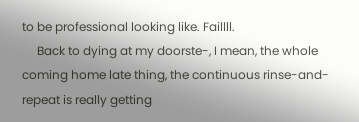to be professional looking like. Faillll.
     Back to dying at my doorste-, I mean, the whole coming home late thing, the continuous rinse-and-repeat is really getting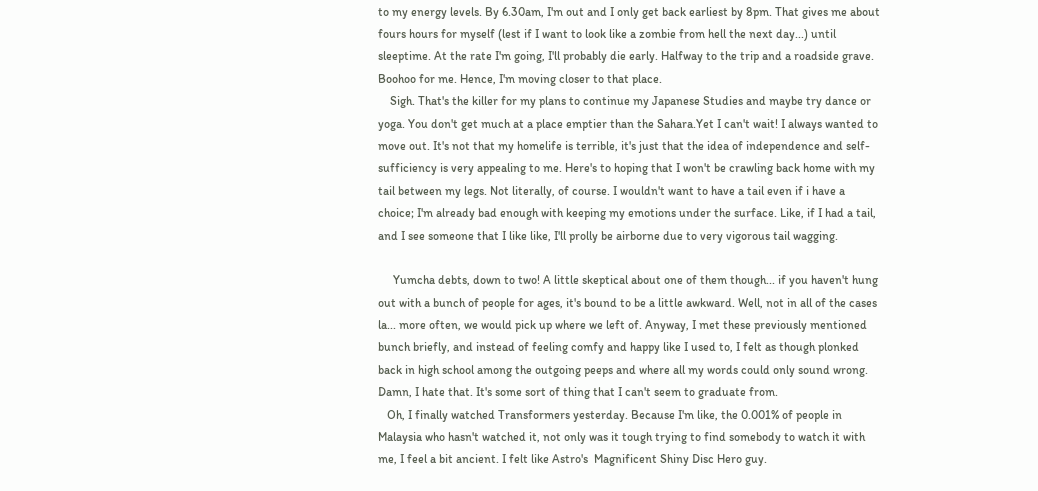to my energy levels. By 6.30am, I'm out and I only get back earliest by 8pm. That gives me about fours hours for myself (lest if I want to look like a zombie from hell the next day...) until sleeptime. At the rate I'm going, I'll probably die early. Halfway to the trip and a roadside grave. Boohoo for me. Hence, I'm moving closer to that place.
    Sigh. That's the killer for my plans to continue my Japanese Studies and maybe try dance or yoga. You don't get much at a place emptier than the Sahara.Yet I can't wait! I always wanted to move out. It's not that my homelife is terrible, it's just that the idea of independence and self-sufficiency is very appealing to me. Here's to hoping that I won't be crawling back home with my tail between my legs. Not literally, of course. I wouldn't want to have a tail even if i have a choice; I'm already bad enough with keeping my emotions under the surface. Like, if I had a tail, and I see someone that I like like, I'll prolly be airborne due to very vigorous tail wagging.

     Yumcha debts, down to two! A little skeptical about one of them though... if you haven't hung out with a bunch of people for ages, it's bound to be a little awkward. Well, not in all of the cases la... more often, we would pick up where we left of. Anyway, I met these previously mentioned bunch briefly, and instead of feeling comfy and happy like I used to, I felt as though plonked back in high school among the outgoing peeps and where all my words could only sound wrong. Damn, I hate that. It's some sort of thing that I can't seem to graduate from.
   Oh, I finally watched Transformers yesterday. Because I'm like, the 0.001% of people in Malaysia who hasn't watched it, not only was it tough trying to find somebody to watch it with me, I feel a bit ancient. I felt like Astro's  Magnificent Shiny Disc Hero guy.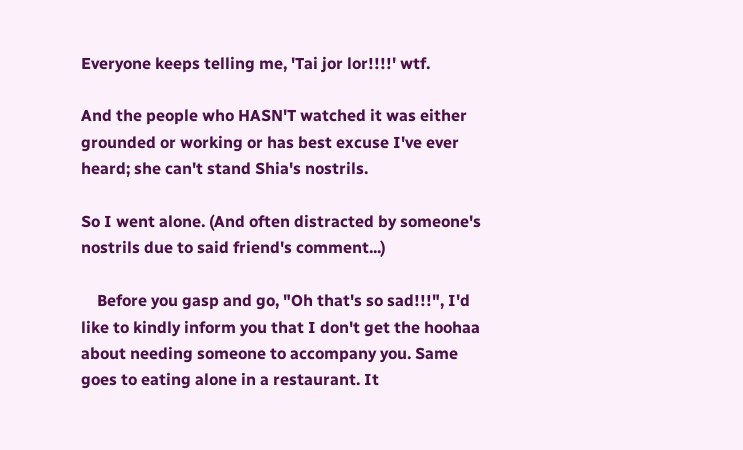Everyone keeps telling me, 'Tai jor lor!!!!' wtf.

And the people who HASN'T watched it was either grounded or working or has best excuse I've ever heard; she can't stand Shia's nostrils.

So I went alone. (And often distracted by someone's nostrils due to said friend's comment...)

    Before you gasp and go, "Oh that's so sad!!!", I'd like to kindly inform you that I don't get the hoohaa about needing someone to accompany you. Same goes to eating alone in a restaurant. It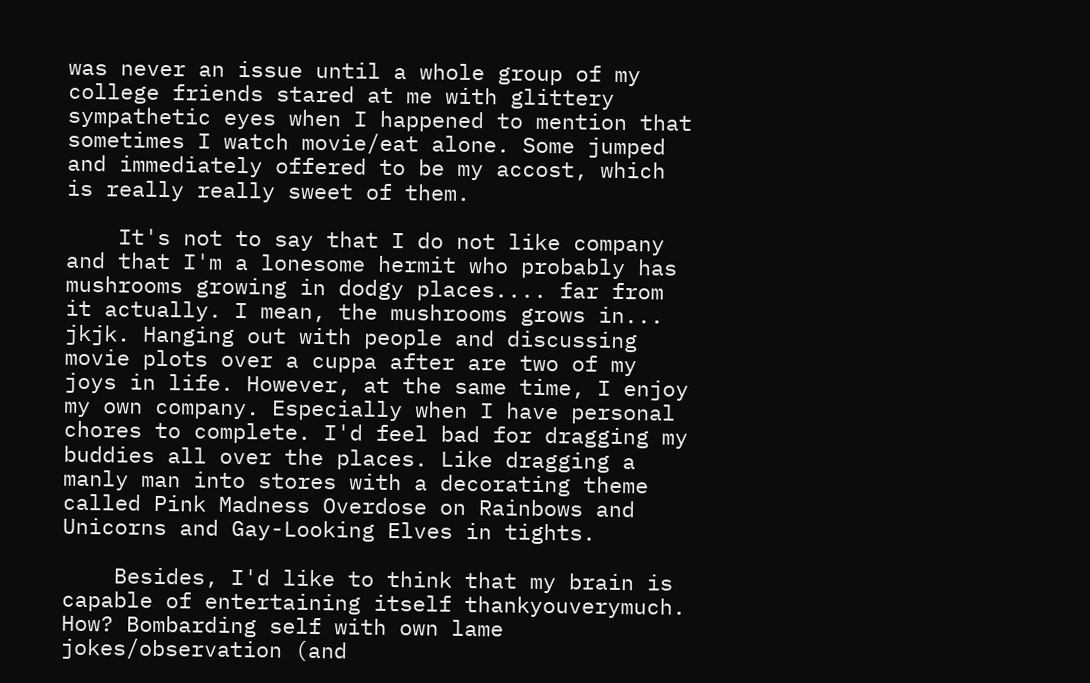was never an issue until a whole group of my college friends stared at me with glittery sympathetic eyes when I happened to mention that sometimes I watch movie/eat alone. Some jumped and immediately offered to be my accost, which is really really sweet of them.

    It's not to say that I do not like company and that I'm a lonesome hermit who probably has mushrooms growing in dodgy places.... far from it actually. I mean, the mushrooms grows in... jkjk. Hanging out with people and discussing movie plots over a cuppa after are two of my joys in life. However, at the same time, I enjoy my own company. Especially when I have personal chores to complete. I'd feel bad for dragging my buddies all over the places. Like dragging a manly man into stores with a decorating theme called Pink Madness Overdose on Rainbows and Unicorns and Gay-Looking Elves in tights.

    Besides, I'd like to think that my brain is capable of entertaining itself thankyouverymuch. How? Bombarding self with own lame jokes/observation (and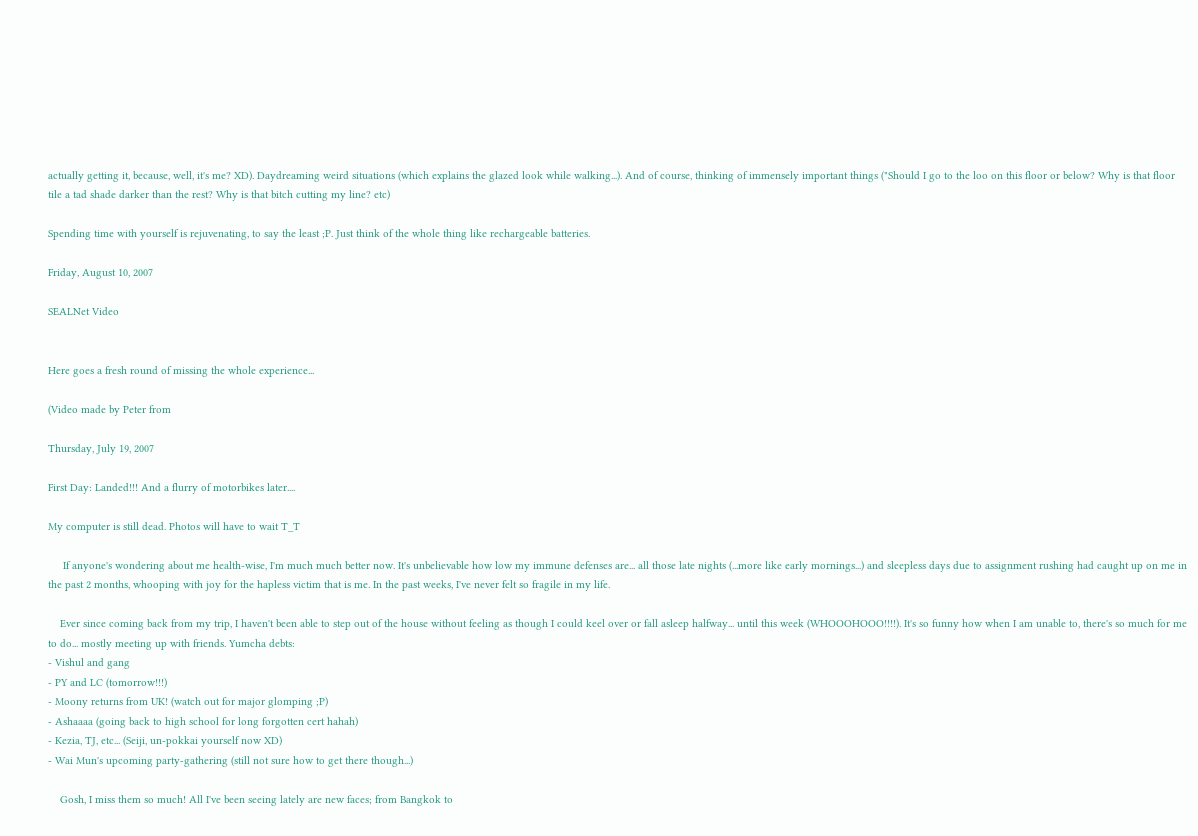actually getting it, because, well, it's me? XD). Daydreaming weird situations (which explains the glazed look while walking...). And of course, thinking of immensely important things ("Should I go to the loo on this floor or below? Why is that floor tile a tad shade darker than the rest? Why is that bitch cutting my line? etc)

Spending time with yourself is rejuvenating, to say the least ;P. Just think of the whole thing like rechargeable batteries.

Friday, August 10, 2007

SEALNet Video


Here goes a fresh round of missing the whole experience...

(Video made by Peter from

Thursday, July 19, 2007

First Day: Landed!!! And a flurry of motorbikes later....

My computer is still dead. Photos will have to wait T_T

     If anyone's wondering about me health-wise, I'm much much better now. It's unbelievable how low my immune defenses are... all those late nights (...more like early mornings...) and sleepless days due to assignment rushing had caught up on me in the past 2 months, whooping with joy for the hapless victim that is me. In the past weeks, I've never felt so fragile in my life.

    Ever since coming back from my trip, I haven't been able to step out of the house without feeling as though I could keel over or fall asleep halfway... until this week (WHOOOHOOO!!!!). It's so funny how when I am unable to, there's so much for me to do... mostly meeting up with friends. Yumcha debts:
- Vishul and gang
- PY and LC (tomorrow!!!)
- Moony returns from UK! (watch out for major glomping ;P)
- Ashaaaa (going back to high school for long forgotten cert hahah)
- Kezia, TJ, etc... (Seiji, un-pokkai yourself now XD)
- Wai Mun's upcoming party-gathering (still not sure how to get there though...)

    Gosh, I miss them so much! All I've been seeing lately are new faces; from Bangkok to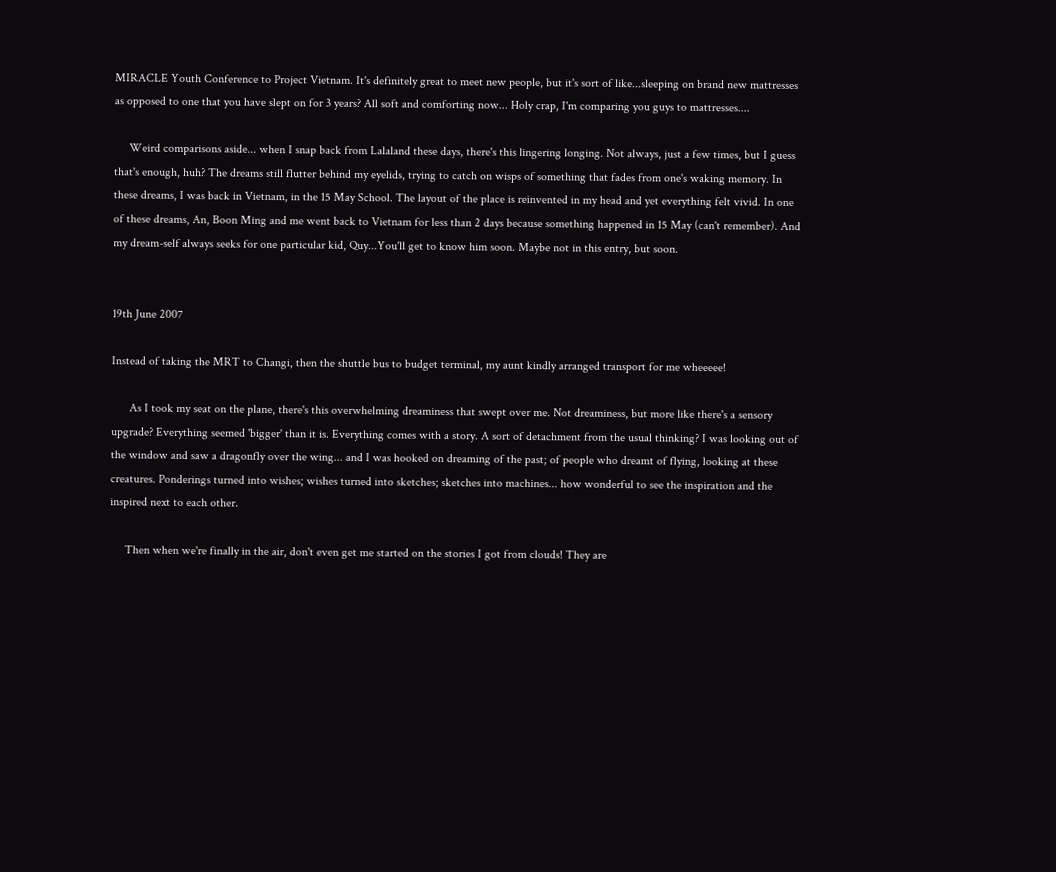MIRACLE Youth Conference to Project Vietnam. It's definitely great to meet new people, but it's sort of like...sleeping on brand new mattresses as opposed to one that you have slept on for 3 years? All soft and comforting now... Holy crap, I'm comparing you guys to mattresses....

     Weird comparisons aside... when I snap back from Lalaland these days, there's this lingering longing. Not always, just a few times, but I guess that's enough, huh? The dreams still flutter behind my eyelids, trying to catch on wisps of something that fades from one's waking memory. In these dreams, I was back in Vietnam, in the 15 May School. The layout of the place is reinvented in my head and yet everything felt vivid. In one of these dreams, An, Boon Ming and me went back to Vietnam for less than 2 days because something happened in 15 May (can't remember). And my dream-self always seeks for one particular kid, Quy...You'll get to know him soon. Maybe not in this entry, but soon.


19th June 2007

Instead of taking the MRT to Changi, then the shuttle bus to budget terminal, my aunt kindly arranged transport for me wheeeee!

      As I took my seat on the plane, there's this overwhelming dreaminess that swept over me. Not dreaminess, but more like there's a sensory upgrade? Everything seemed 'bigger' than it is. Everything comes with a story. A sort of detachment from the usual thinking? I was looking out of the window and saw a dragonfly over the wing... and I was hooked on dreaming of the past; of people who dreamt of flying, looking at these creatures. Ponderings turned into wishes; wishes turned into sketches; sketches into machines... how wonderful to see the inspiration and the inspired next to each other.

     Then when we're finally in the air, don't even get me started on the stories I got from clouds! They are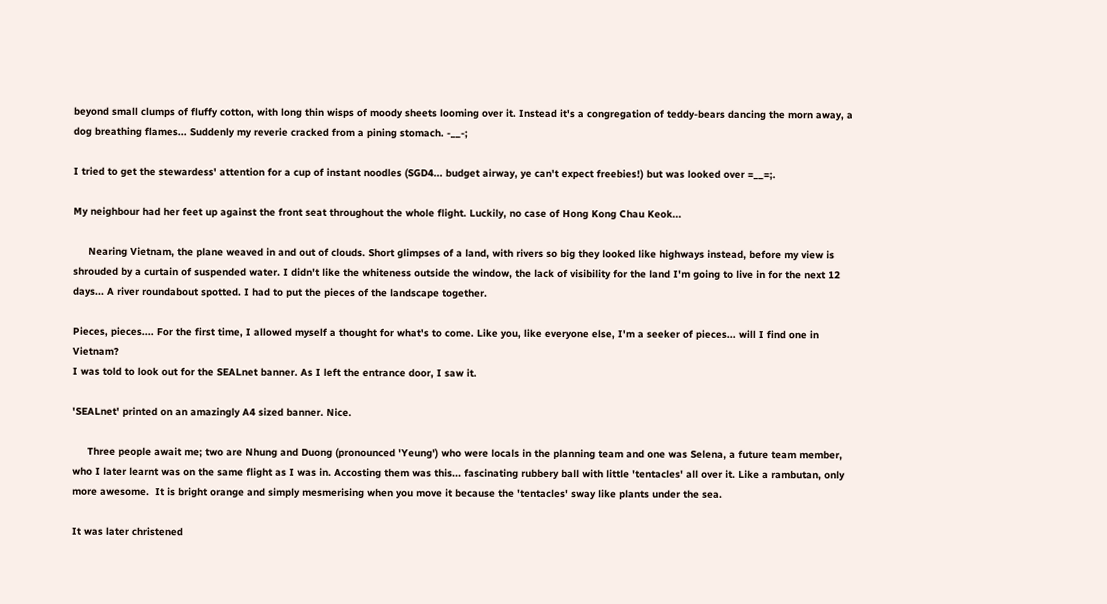beyond small clumps of fluffy cotton, with long thin wisps of moody sheets looming over it. Instead it's a congregation of teddy-bears dancing the morn away, a dog breathing flames... Suddenly my reverie cracked from a pining stomach. -__-;

I tried to get the stewardess' attention for a cup of instant noodles (SGD4... budget airway, ye can't expect freebies!) but was looked over =__=;.

My neighbour had her feet up against the front seat throughout the whole flight. Luckily, no case of Hong Kong Chau Keok...

     Nearing Vietnam, the plane weaved in and out of clouds. Short glimpses of a land, with rivers so big they looked like highways instead, before my view is shrouded by a curtain of suspended water. I didn't like the whiteness outside the window, the lack of visibility for the land I'm going to live in for the next 12 days... A river roundabout spotted. I had to put the pieces of the landscape together.

Pieces, pieces.... For the first time, I allowed myself a thought for what's to come. Like you, like everyone else, I'm a seeker of pieces... will I find one in Vietnam?
I was told to look out for the SEALnet banner. As I left the entrance door, I saw it.

'SEALnet' printed on an amazingly A4 sized banner. Nice.

     Three people await me; two are Nhung and Duong (pronounced 'Yeung') who were locals in the planning team and one was Selena, a future team member, who I later learnt was on the same flight as I was in. Accosting them was this... fascinating rubbery ball with little 'tentacles' all over it. Like a rambutan, only more awesome.  It is bright orange and simply mesmerising when you move it because the 'tentacles' sway like plants under the sea.

It was later christened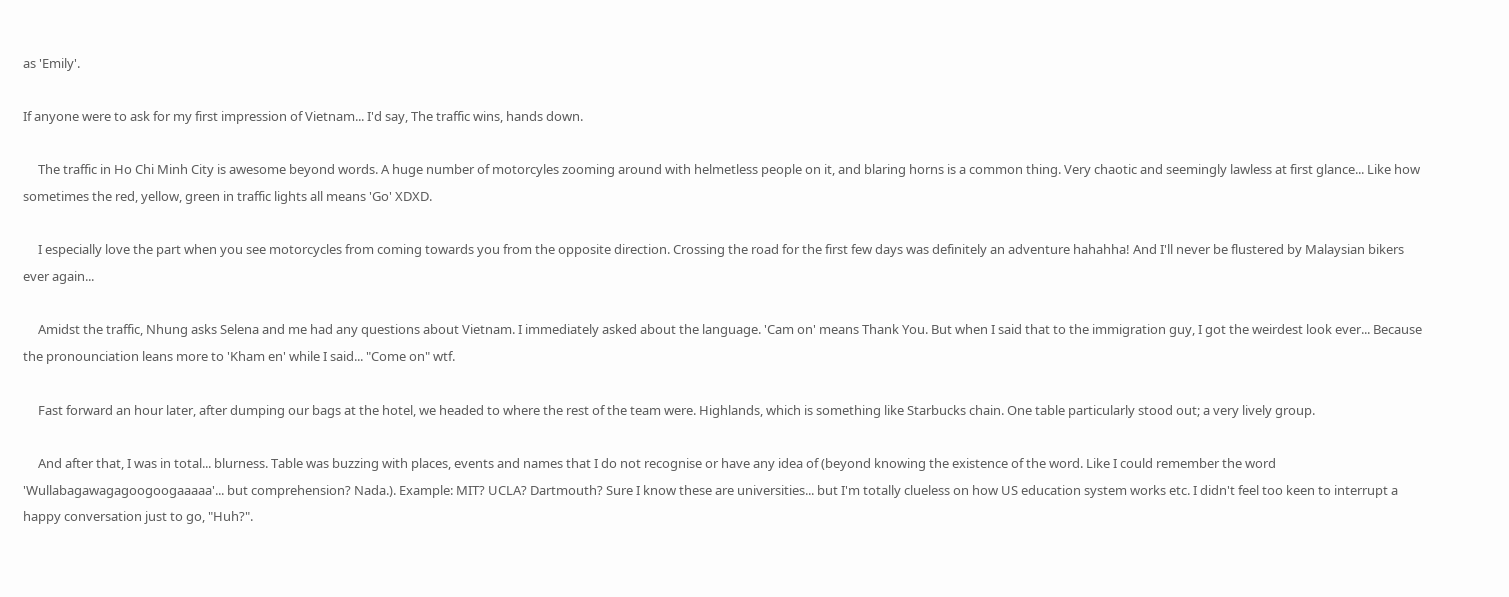as 'Emily'.

If anyone were to ask for my first impression of Vietnam... I'd say, The traffic wins, hands down.

     The traffic in Ho Chi Minh City is awesome beyond words. A huge number of motorcyles zooming around with helmetless people on it, and blaring horns is a common thing. Very chaotic and seemingly lawless at first glance... Like how sometimes the red, yellow, green in traffic lights all means 'Go' XDXD.

     I especially love the part when you see motorcycles from coming towards you from the opposite direction. Crossing the road for the first few days was definitely an adventure hahahha! And I'll never be flustered by Malaysian bikers ever again...

     Amidst the traffic, Nhung asks Selena and me had any questions about Vietnam. I immediately asked about the language. 'Cam on' means Thank You. But when I said that to the immigration guy, I got the weirdest look ever... Because the pronounciation leans more to 'Kham en' while I said... "Come on" wtf.

     Fast forward an hour later, after dumping our bags at the hotel, we headed to where the rest of the team were. Highlands, which is something like Starbucks chain. One table particularly stood out; a very lively group.

     And after that, I was in total... blurness. Table was buzzing with places, events and names that I do not recognise or have any idea of (beyond knowing the existence of the word. Like I could remember the word 'Wullabagawagagoogoogaaaaa'... but comprehension? Nada.). Example: MIT? UCLA? Dartmouth? Sure I know these are universities... but I'm totally clueless on how US education system works etc. I didn't feel too keen to interrupt a happy conversation just to go, "Huh?".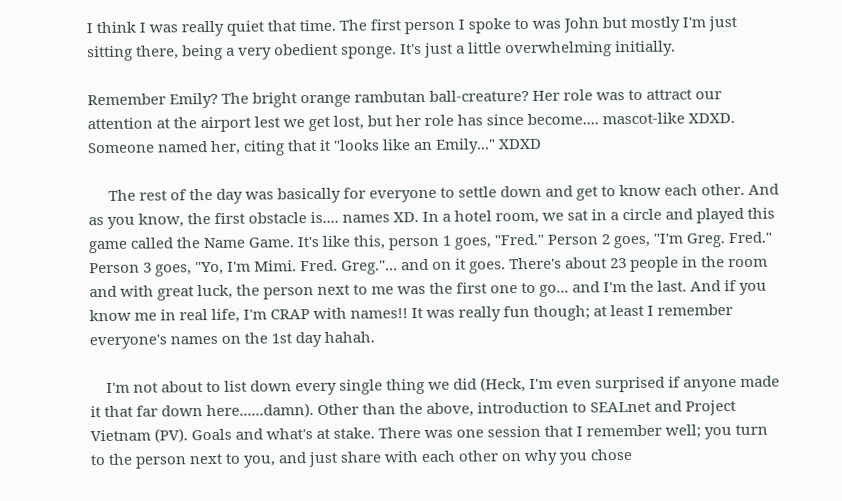I think I was really quiet that time. The first person I spoke to was John but mostly I'm just sitting there, being a very obedient sponge. It's just a little overwhelming initially.

Remember Emily? The bright orange rambutan ball-creature? Her role was to attract our attention at the airport lest we get lost, but her role has since become.... mascot-like XDXD. Someone named her, citing that it "looks like an Emily..." XDXD

     The rest of the day was basically for everyone to settle down and get to know each other. And as you know, the first obstacle is.... names XD. In a hotel room, we sat in a circle and played this game called the Name Game. It's like this, person 1 goes, "Fred." Person 2 goes, "I'm Greg. Fred." Person 3 goes, "Yo, I'm Mimi. Fred. Greg."... and on it goes. There's about 23 people in the room and with great luck, the person next to me was the first one to go... and I'm the last. And if you know me in real life, I'm CRAP with names!! It was really fun though; at least I remember everyone's names on the 1st day hahah.

    I'm not about to list down every single thing we did (Heck, I'm even surprised if anyone made it that far down here......damn). Other than the above, introduction to SEALnet and Project Vietnam (PV). Goals and what's at stake. There was one session that I remember well; you turn to the person next to you, and just share with each other on why you chose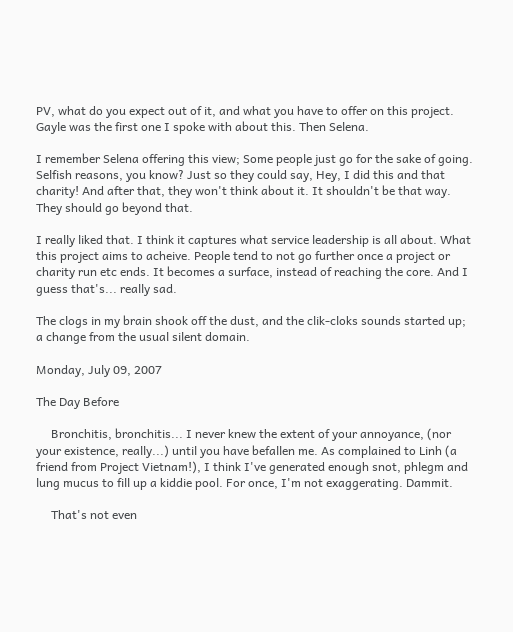PV, what do you expect out of it, and what you have to offer on this project. Gayle was the first one I spoke with about this. Then Selena.

I remember Selena offering this view; Some people just go for the sake of going. Selfish reasons, you know? Just so they could say, Hey, I did this and that charity! And after that, they won't think about it. It shouldn't be that way. They should go beyond that.

I really liked that. I think it captures what service leadership is all about. What this project aims to acheive. People tend to not go further once a project or charity run etc ends. It becomes a surface, instead of reaching the core. And I guess that's... really sad.

The clogs in my brain shook off the dust, and the clik-cloks sounds started up; a change from the usual silent domain.

Monday, July 09, 2007

The Day Before

     Bronchitis, bronchitis... I never knew the extent of your annoyance, (nor your existence, really...) until you have befallen me. As complained to Linh (a friend from Project Vietnam!), I think I've generated enough snot, phlegm and lung mucus to fill up a kiddie pool. For once, I'm not exaggerating. Dammit.

     That's not even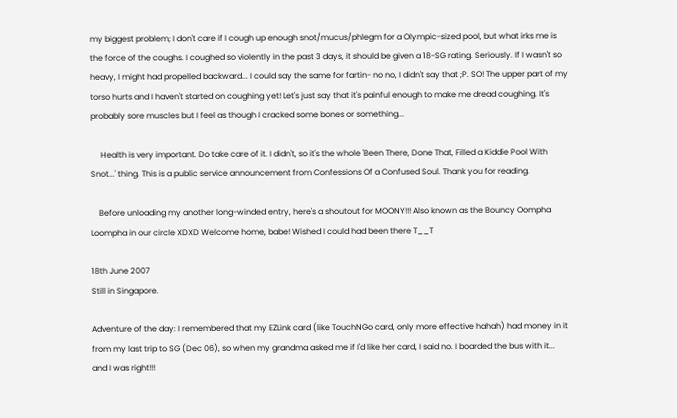my biggest problem; I don't care if I cough up enough snot/mucus/phlegm for a Olympic-sized pool, but what irks me is the force of the coughs. I coughed so violently in the past 3 days, it should be given a 18-SG rating. Seriously. If I wasn't so heavy, I might had propelled backward... I could say the same for fartin- no no, I didn't say that ;P. SO! The upper part of my torso hurts and I haven't started on coughing yet! Let's just say that it's painful enough to make me dread coughing. It's probably sore muscles but I feel as though I cracked some bones or something...

     Health is very important. Do take care of it. I didn't, so it's the whole 'Been There, Done That, Filled a Kiddie Pool With Snot...' thing. This is a public service announcement from Confessions Of a Confused Soul. Thank you for reading.

    Before unloading my another long-winded entry, here's a shoutout for MOONY!!! Also known as the Bouncy Oompha Loompha in our circle XDXD Welcome home, babe! Wished I could had been there T__T

18th June 2007
Still in Singapore.

Adventure of the day: I remembered that my EZLink card (like TouchNGo card, only more effective hahah) had money in it from my last trip to SG (Dec 06), so when my grandma asked me if I'd like her card, I said no. I boarded the bus with it... and I was right!!!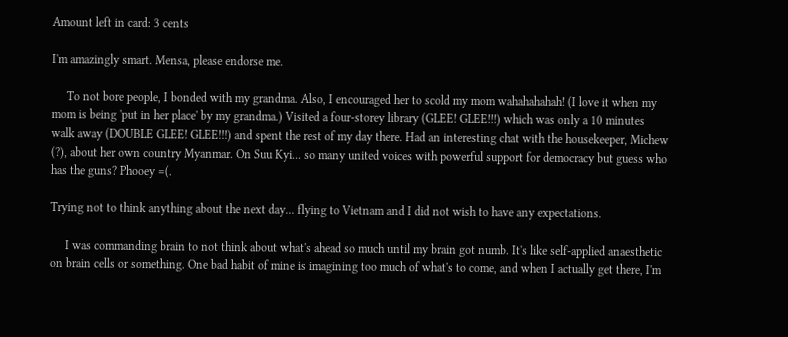Amount left in card: 3 cents

I'm amazingly smart. Mensa, please endorse me.

     To not bore people, I bonded with my grandma. Also, I encouraged her to scold my mom wahahahahah! (I love it when my mom is being 'put in her place' by my grandma.) Visited a four-storey library (GLEE! GLEE!!!) which was only a 10 minutes walk away (DOUBLE GLEE! GLEE!!!) and spent the rest of my day there. Had an interesting chat with the housekeeper, Michew (?), about her own country Myanmar. On Suu Kyi... so many united voices with powerful support for democracy but guess who has the guns? Phooey =(.

Trying not to think anything about the next day... flying to Vietnam and I did not wish to have any expectations.

     I was commanding brain to not think about what's ahead so much until my brain got numb. It's like self-applied anaesthetic on brain cells or something. One bad habit of mine is imagining too much of what's to come, and when I actually get there, I'm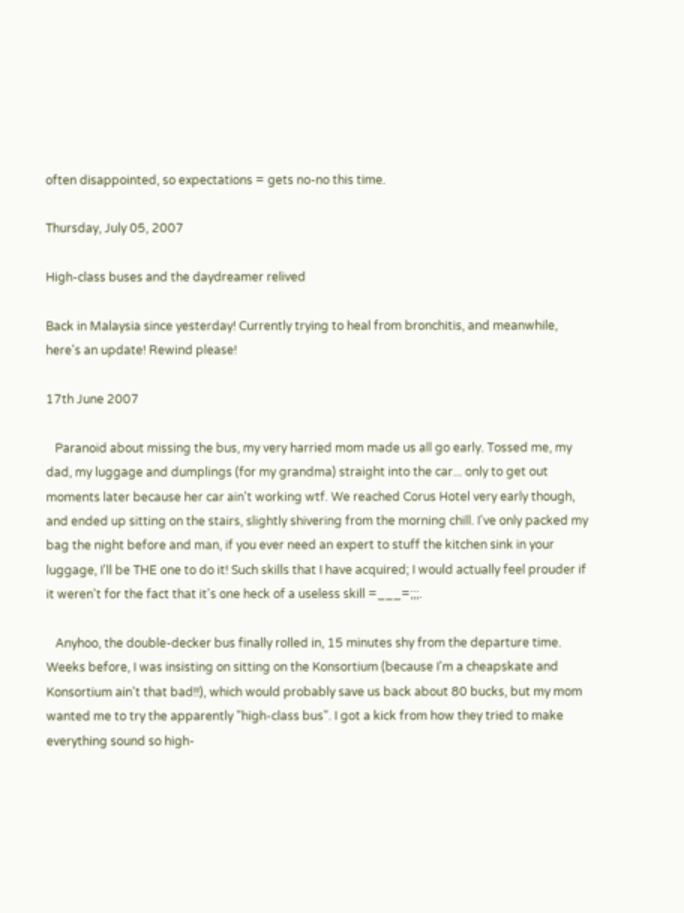often disappointed, so expectations = gets no-no this time.

Thursday, July 05, 2007

High-class buses and the daydreamer relived

Back in Malaysia since yesterday! Currently trying to heal from bronchitis, and meanwhile, here's an update! Rewind please!

17th June 2007

   Paranoid about missing the bus, my very harried mom made us all go early. Tossed me, my dad, my luggage and dumplings (for my grandma) straight into the car... only to get out moments later because her car ain't working wtf. We reached Corus Hotel very early though, and ended up sitting on the stairs, slightly shivering from the morning chill. I've only packed my bag the night before and man, if you ever need an expert to stuff the kitchen sink in your luggage, I'll be THE one to do it! Such skills that I have acquired; I would actually feel prouder if it weren't for the fact that it's one heck of a useless skill =___=;;;.

   Anyhoo, the double-decker bus finally rolled in, 15 minutes shy from the departure time. Weeks before, I was insisting on sitting on the Konsortium (because I'm a cheapskate and Konsortium ain't that bad!!), which would probably save us back about 80 bucks, but my mom wanted me to try the apparently "high-class bus". I got a kick from how they tried to make everything sound so high-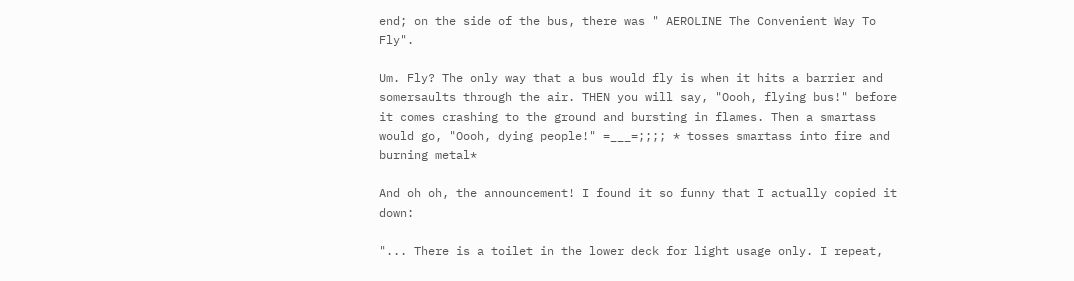end; on the side of the bus, there was " AEROLINE The Convenient Way To Fly".

Um. Fly? The only way that a bus would fly is when it hits a barrier and somersaults through the air. THEN you will say, "Oooh, flying bus!" before it comes crashing to the ground and bursting in flames. Then a smartass would go, "Oooh, dying people!" =___=;;;; * tosses smartass into fire and burning metal*

And oh oh, the announcement! I found it so funny that I actually copied it down:

"... There is a toilet in the lower deck for light usage only. I repeat,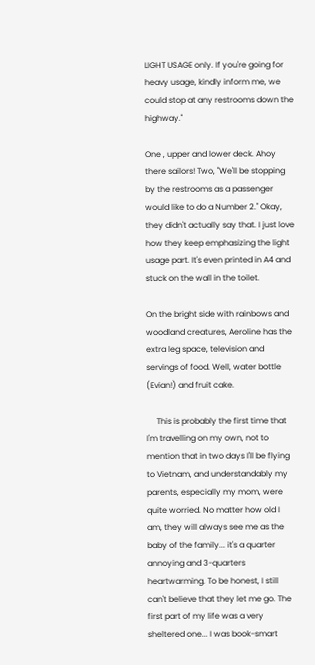LIGHT USAGE only. If you're going for heavy usage, kindly inform me, we could stop at any restrooms down the highway."

One , upper and lower deck. Ahoy there sailors! Two, "We'll be stopping by the restrooms as a passenger would like to do a Number 2." Okay, they didn't actually say that. I just love how they keep emphasizing the light usage part. It's even printed in A4 and stuck on the wall in the toilet.

On the bright side with rainbows and woodland creatures, Aeroline has the extra leg space, television and servings of food. Well, water bottle (Evian!) and fruit cake.

     This is probably the first time that I'm travelling on my own, not to mention that in two days I'll be flying to Vietnam, and understandably my parents, especially my mom, were quite worried. No matter how old I am, they will always see me as the baby of the family... it's a quarter annoying and 3-quarters heartwarming. To be honest, I still can't believe that they let me go. The first part of my life was a very sheltered one... I was book-smart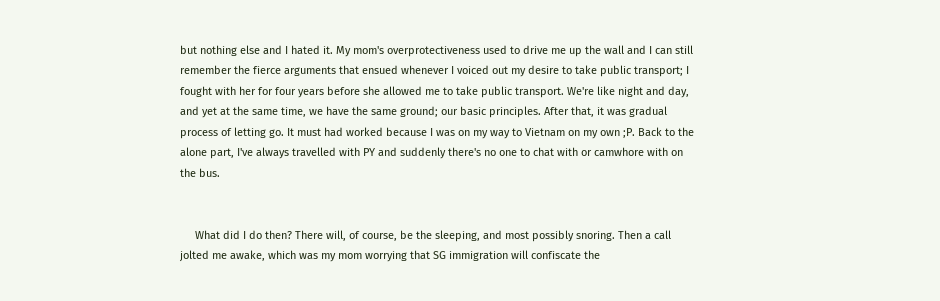but nothing else and I hated it. My mom's overprotectiveness used to drive me up the wall and I can still remember the fierce arguments that ensued whenever I voiced out my desire to take public transport; I fought with her for four years before she allowed me to take public transport. We're like night and day, and yet at the same time, we have the same ground; our basic principles. After that, it was gradual process of letting go. It must had worked because I was on my way to Vietnam on my own ;P. Back to the alone part, I've always travelled with PY and suddenly there's no one to chat with or camwhore with on the bus.


     What did I do then? There will, of course, be the sleeping, and most possibly snoring. Then a call jolted me awake, which was my mom worrying that SG immigration will confiscate the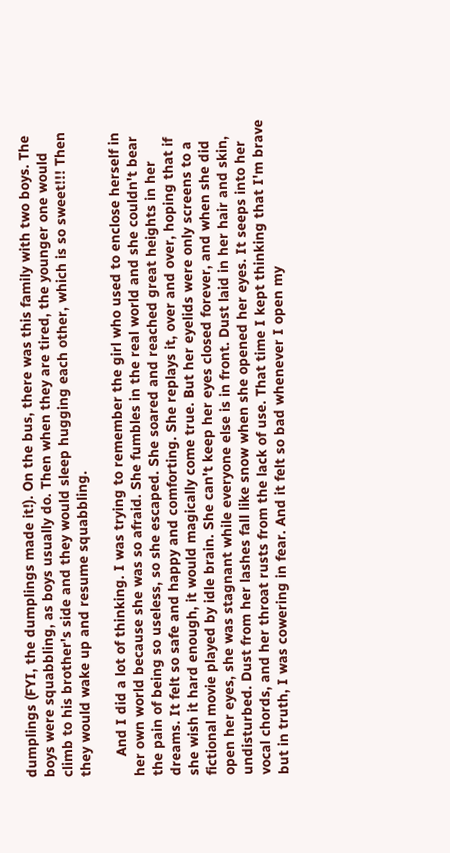dumplings (FYI, the dumplings made it!). On the bus, there was this family with two boys. The boys were squabbling, as boys usually do. Then when they are tired, the younger one would climb to his brother's side and they would sleep hugging each other, which is so sweet!!! Then they would wake up and resume squabbling.

     And I did a lot of thinking. I was trying to remember the girl who used to enclose herself in her own world because she was so afraid. She fumbles in the real world and she couldn't bear the pain of being so useless, so she escaped. She soared and reached great heights in her dreams. It felt so safe and happy and comforting. She replays it, over and over, hoping that if she wish it hard enough, it would magically come true. But her eyelids were only screens to a fictional movie played by idle brain. She can't keep her eyes closed forever, and when she did open her eyes, she was stagnant while everyone else is in front. Dust laid in her hair and skin, undisturbed. Dust from her lashes fall like snow when she opened her eyes. It seeps into her vocal chords, and her throat rusts from the lack of use. That time I kept thinking that I'm brave but in truth, I was cowering in fear. And it felt so bad whenever I open my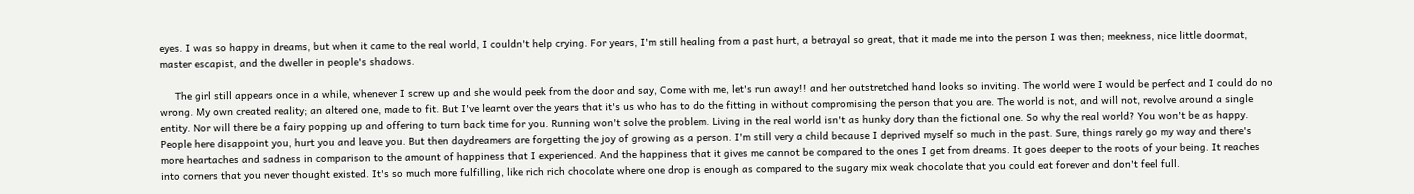eyes. I was so happy in dreams, but when it came to the real world, I couldn't help crying. For years, I'm still healing from a past hurt, a betrayal so great, that it made me into the person I was then; meekness, nice little doormat, master escapist, and the dweller in people's shadows.

     The girl still appears once in a while, whenever I screw up and she would peek from the door and say, Come with me, let's run away!! and her outstretched hand looks so inviting. The world were I would be perfect and I could do no wrong. My own created reality; an altered one, made to fit. But I've learnt over the years that it's us who has to do the fitting in without compromising the person that you are. The world is not, and will not, revolve around a single entity. Nor will there be a fairy popping up and offering to turn back time for you. Running won't solve the problem. Living in the real world isn't as hunky dory than the fictional one. So why the real world? You won't be as happy. People here disappoint you, hurt you and leave you. But then daydreamers are forgetting the joy of growing as a person. I'm still very a child because I deprived myself so much in the past. Sure, things rarely go my way and there's more heartaches and sadness in comparison to the amount of happiness that I experienced. And the happiness that it gives me cannot be compared to the ones I get from dreams. It goes deeper to the roots of your being. It reaches into corners that you never thought existed. It's so much more fulfilling, like rich rich chocolate where one drop is enough as compared to the sugary mix weak chocolate that you could eat forever and don't feel full.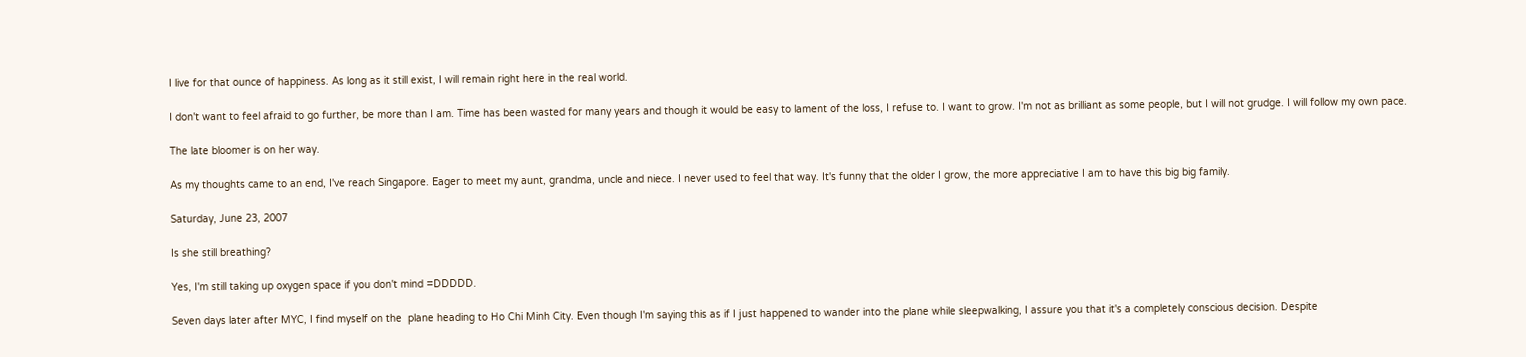I live for that ounce of happiness. As long as it still exist, I will remain right here in the real world.

I don't want to feel afraid to go further, be more than I am. Time has been wasted for many years and though it would be easy to lament of the loss, I refuse to. I want to grow. I'm not as brilliant as some people, but I will not grudge. I will follow my own pace.

The late bloomer is on her way.

As my thoughts came to an end, I've reach Singapore. Eager to meet my aunt, grandma, uncle and niece. I never used to feel that way. It's funny that the older I grow, the more appreciative I am to have this big big family.

Saturday, June 23, 2007

Is she still breathing?

Yes, I'm still taking up oxygen space if you don't mind =DDDDD.

Seven days later after MYC, I find myself on the  plane heading to Ho Chi Minh City. Even though I'm saying this as if I just happened to wander into the plane while sleepwalking, I assure you that it's a completely conscious decision. Despite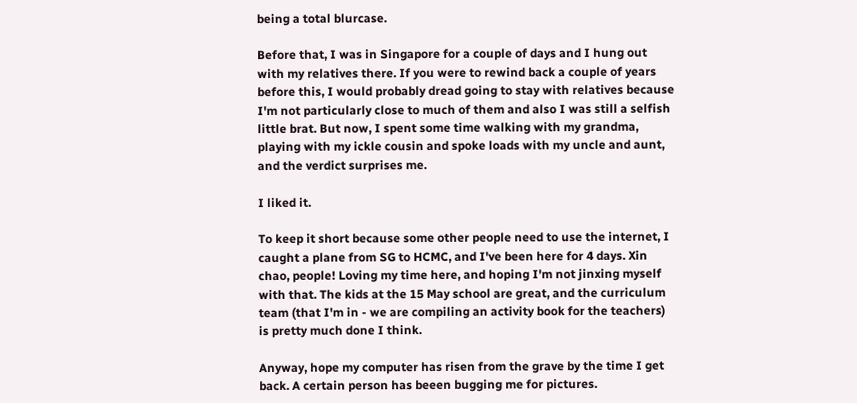being a total blurcase.

Before that, I was in Singapore for a couple of days and I hung out with my relatives there. If you were to rewind back a couple of years before this, I would probably dread going to stay with relatives because I'm not particularly close to much of them and also I was still a selfish little brat. But now, I spent some time walking with my grandma, playing with my ickle cousin and spoke loads with my uncle and aunt, and the verdict surprises me.

I liked it.

To keep it short because some other people need to use the internet, I caught a plane from SG to HCMC, and I've been here for 4 days. Xin chao, people! Loving my time here, and hoping I'm not jinxing myself with that. The kids at the 15 May school are great, and the curriculum team (that I'm in - we are compiling an activity book for the teachers) is pretty much done I think.

Anyway, hope my computer has risen from the grave by the time I get back. A certain person has beeen bugging me for pictures.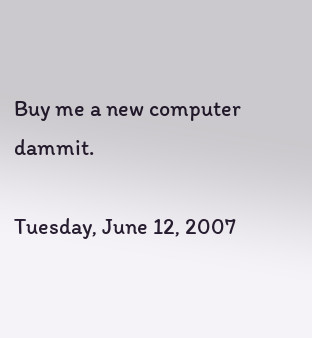Buy me a new computer dammit.

Tuesday, June 12, 2007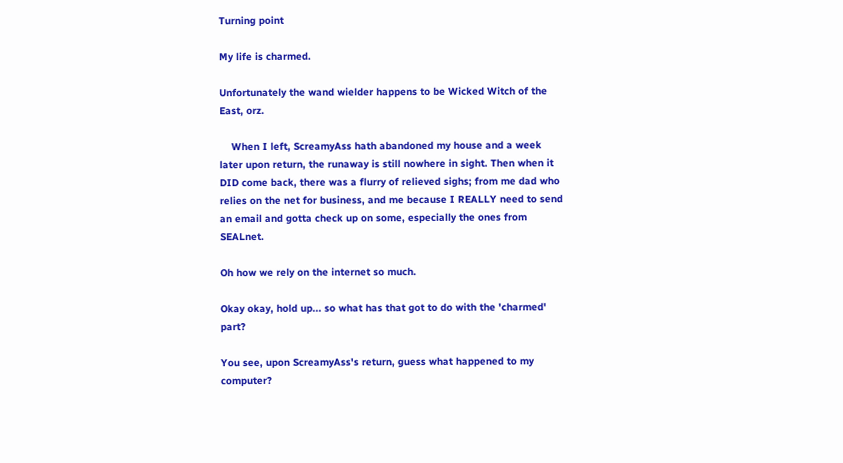Turning point

My life is charmed.

Unfortunately the wand wielder happens to be Wicked Witch of the East, orz.

    When I left, ScreamyAss hath abandoned my house and a week later upon return, the runaway is still nowhere in sight. Then when it DID come back, there was a flurry of relieved sighs; from me dad who relies on the net for business, and me because I REALLY need to send an email and gotta check up on some, especially the ones from SEALnet.

Oh how we rely on the internet so much.

Okay okay, hold up... so what has that got to do with the 'charmed' part?

You see, upon ScreamyAss's return, guess what happened to my computer?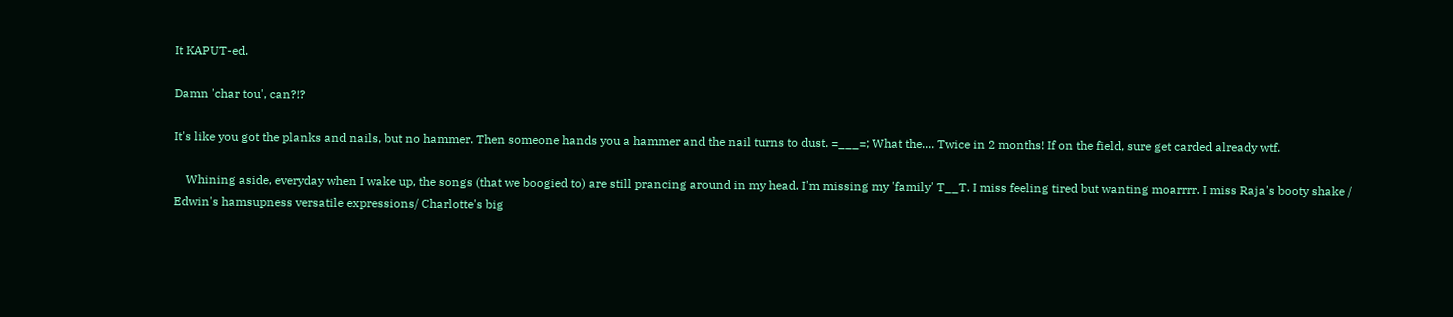It KAPUT-ed.

Damn 'char tou', can?!?

It's like you got the planks and nails, but no hammer. Then someone hands you a hammer and the nail turns to dust. =___=; What the.... Twice in 2 months! If on the field, sure get carded already wtf.

    Whining aside, everyday when I wake up, the songs (that we boogied to) are still prancing around in my head. I'm missing my 'family' T__T. I miss feeling tired but wanting moarrrr. I miss Raja's booty shake / Edwin's hamsupness versatile expressions/ Charlotte's big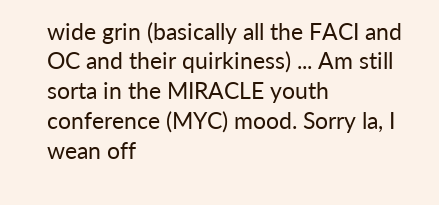wide grin (basically all the FACI and OC and their quirkiness) ... Am still sorta in the MIRACLE youth conference (MYC) mood. Sorry la, I wean off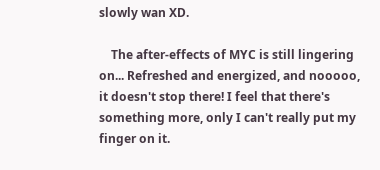slowly wan XD.

    The after-effects of MYC is still lingering on... Refreshed and energized, and nooooo, it doesn't stop there! I feel that there's something more, only I can't really put my finger on it.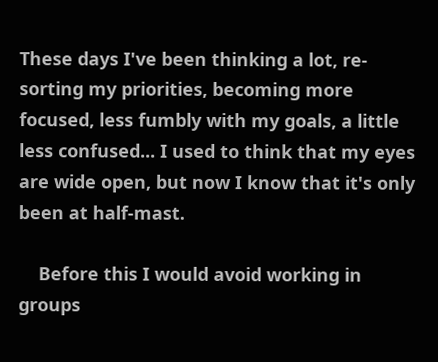These days I've been thinking a lot, re-sorting my priorities, becoming more focused, less fumbly with my goals, a little less confused... I used to think that my eyes are wide open, but now I know that it's only been at half-mast.

    Before this I would avoid working in groups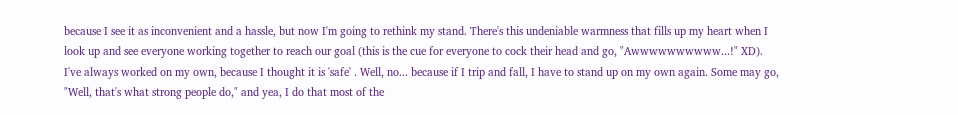because I see it as inconvenient and a hassle, but now I'm going to rethink my stand. There's this undeniable warmness that fills up my heart when I look up and see everyone working together to reach our goal (this is the cue for everyone to cock their head and go, "Awwwwwwwwww...!" XD). I've always worked on my own, because I thought it is 'safe' . Well, no... because if I trip and fall, I have to stand up on my own again. Some may go, "Well, that's what strong people do," and yea, I do that most of the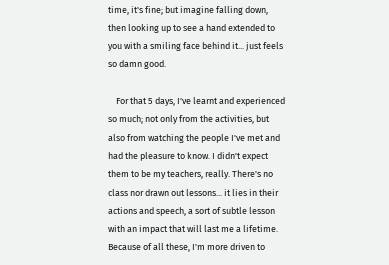time, it's fine; but imagine falling down, then looking up to see a hand extended to you with a smiling face behind it... just feels so damn good.

    For that 5 days, I've learnt and experienced so much; not only from the activities, but also from watching the people I've met and had the pleasure to know. I didn't expect them to be my teachers, really. There's no class nor drawn out lessons... it lies in their actions and speech, a sort of subtle lesson with an impact that will last me a lifetime. Because of all these, I'm more driven to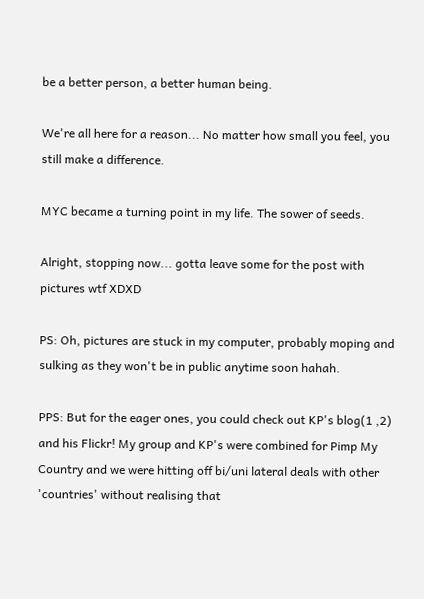be a better person, a better human being.

We're all here for a reason... No matter how small you feel, you still make a difference.

MYC became a turning point in my life. The sower of seeds.

Alright, stopping now... gotta leave some for the post with pictures wtf XDXD

PS: Oh, pictures are stuck in my computer, probably moping and sulking as they won't be in public anytime soon hahah.

PPS: But for the eager ones, you could check out KP's blog(1 ,2) and his Flickr! My group and KP's were combined for Pimp My Country and we were hitting off bi/uni lateral deals with other 'countries' without realising that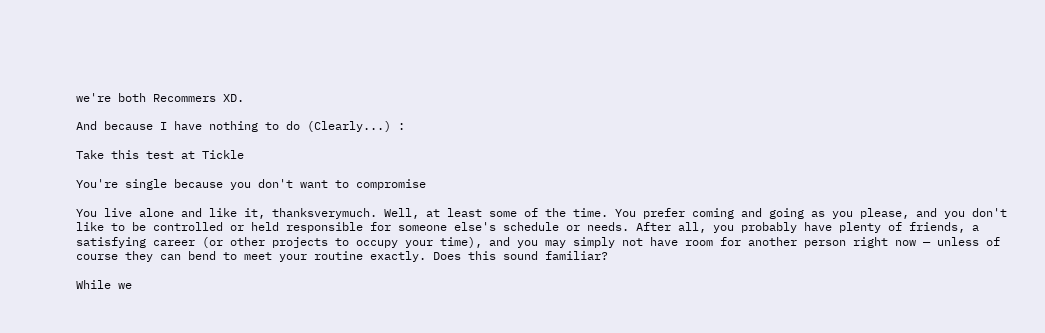we're both Recommers XD.

And because I have nothing to do (Clearly...) :

Take this test at Tickle

You're single because you don't want to compromise

You live alone and like it, thanksverymuch. Well, at least some of the time. You prefer coming and going as you please, and you don't like to be controlled or held responsible for someone else's schedule or needs. After all, you probably have plenty of friends, a satisfying career (or other projects to occupy your time), and you may simply not have room for another person right now — unless of course they can bend to meet your routine exactly. Does this sound familiar?

While we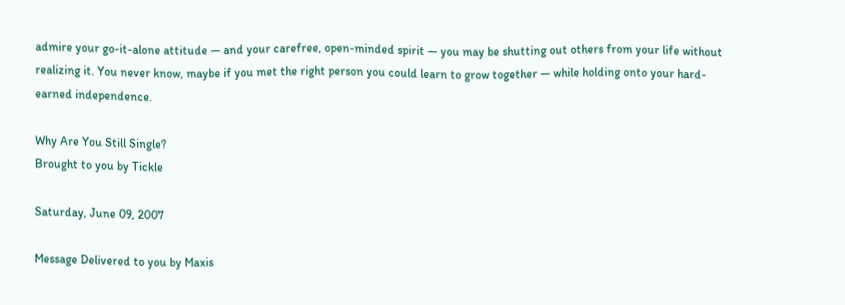admire your go-it-alone attitude — and your carefree, open-minded spirit — you may be shutting out others from your life without realizing it. You never know, maybe if you met the right person you could learn to grow together — while holding onto your hard-earned independence.

Why Are You Still Single?
Brought to you by Tickle

Saturday, June 09, 2007

Message Delivered to you by Maxis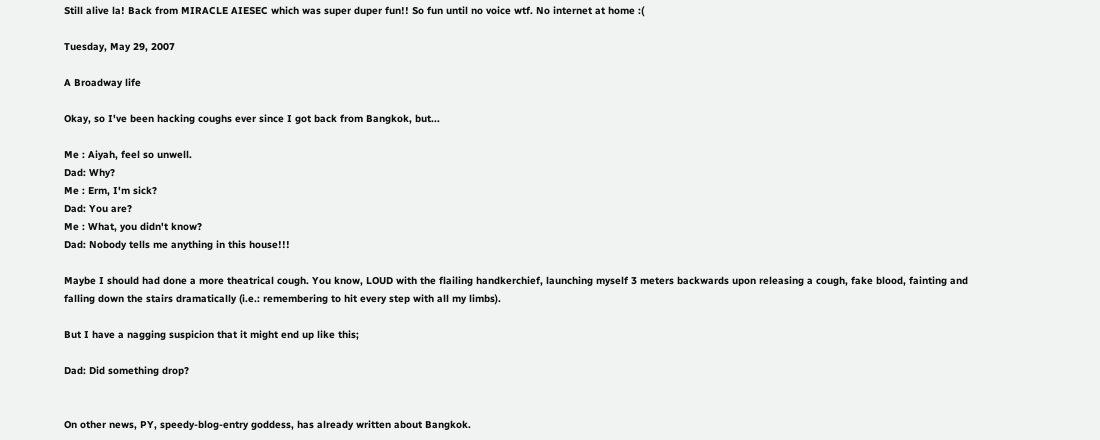Still alive la! Back from MIRACLE AIESEC which was super duper fun!! So fun until no voice wtf. No internet at home :(

Tuesday, May 29, 2007

A Broadway life

Okay, so I've been hacking coughs ever since I got back from Bangkok, but...

Me : Aiyah, feel so unwell.
Dad: Why?
Me : Erm, I'm sick?
Dad: You are?
Me : What, you didn't know?
Dad: Nobody tells me anything in this house!!!

Maybe I should had done a more theatrical cough. You know, LOUD with the flailing handkerchief, launching myself 3 meters backwards upon releasing a cough, fake blood, fainting and falling down the stairs dramatically (i.e.: remembering to hit every step with all my limbs).

But I have a nagging suspicion that it might end up like this;

Dad: Did something drop?


On other news, PY, speedy-blog-entry goddess, has already written about Bangkok.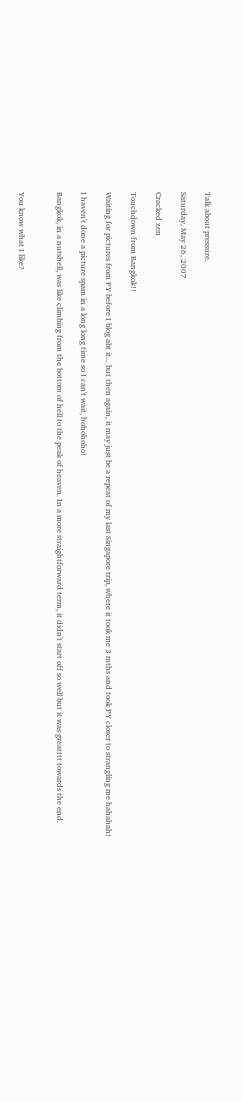Talk about pressure.

Saturday, May 26, 2007

Cracked zen

Touchdown from Bangkok!!

Waiting for pictures from PY before I blog abt it... but then again, it may just be a repeat of my last Singapore trip, where it took me 3 mths and took PY closer to strangling me hahahah!

I haven't done a picture spam in a long long time so I can't wait, hohohoho!

Bangkok, in a nutshell, was like climbing from the bottom of hell to the peak of heaven. In a more straightforward term, it didn't start off so well but it was greatttt towards the end.


You know what I like?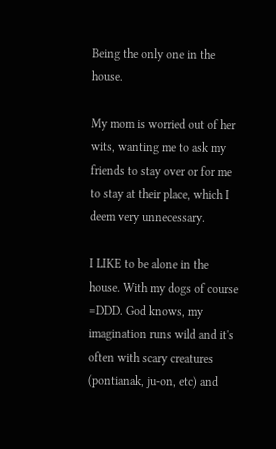Being the only one in the house.

My mom is worried out of her wits, wanting me to ask my friends to stay over or for me to stay at their place, which I deem very unnecessary.

I LIKE to be alone in the house. With my dogs of course =DDD. God knows, my imagination runs wild and it's often with scary creatures (pontianak, ju-on, etc) and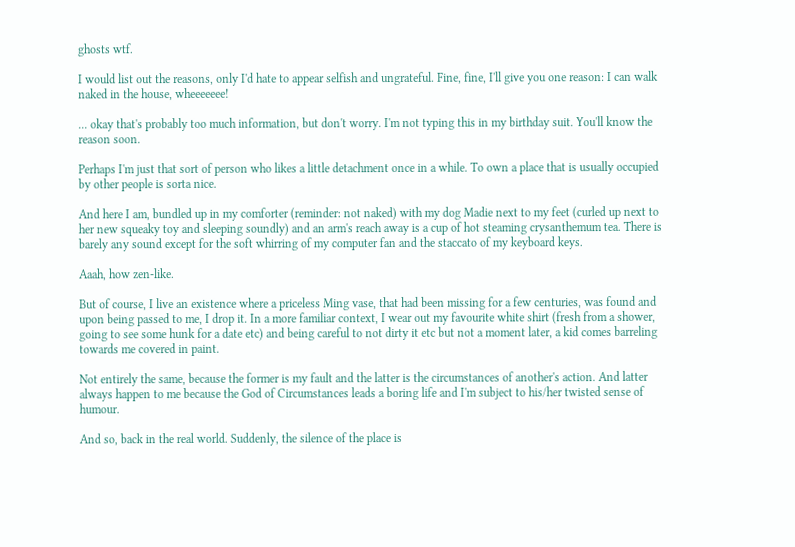ghosts wtf.

I would list out the reasons, only I'd hate to appear selfish and ungrateful. Fine, fine, I'll give you one reason: I can walk naked in the house, wheeeeeee!

... okay that's probably too much information, but don't worry. I'm not typing this in my birthday suit. You'll know the reason soon.

Perhaps I'm just that sort of person who likes a little detachment once in a while. To own a place that is usually occupied by other people is sorta nice.

And here I am, bundled up in my comforter (reminder: not naked) with my dog Madie next to my feet (curled up next to her new squeaky toy and sleeping soundly) and an arm's reach away is a cup of hot steaming crysanthemum tea. There is barely any sound except for the soft whirring of my computer fan and the staccato of my keyboard keys.

Aaah, how zen-like.

But of course, I live an existence where a priceless Ming vase, that had been missing for a few centuries, was found and upon being passed to me, I drop it. In a more familiar context, I wear out my favourite white shirt (fresh from a shower, going to see some hunk for a date etc) and being careful to not dirty it etc but not a moment later, a kid comes barreling towards me covered in paint.

Not entirely the same, because the former is my fault and the latter is the circumstances of another's action. And latter always happen to me because the God of Circumstances leads a boring life and I'm subject to his/her twisted sense of humour.

And so, back in the real world. Suddenly, the silence of the place is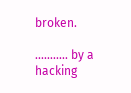broken.

........... by a hacking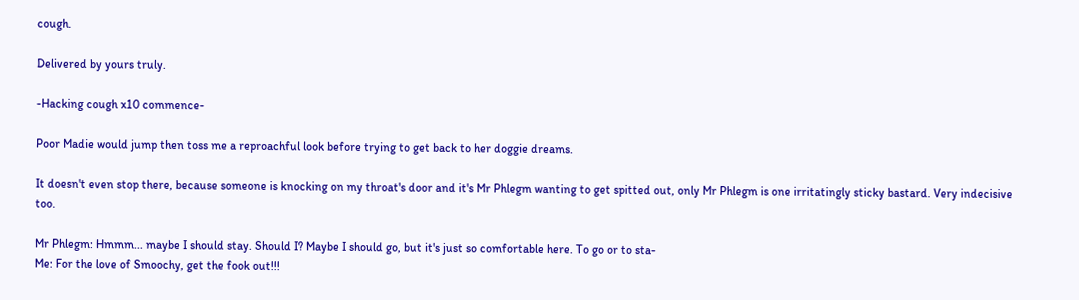cough.

Delivered by yours truly.

-Hacking cough x10 commence-

Poor Madie would jump then toss me a reproachful look before trying to get back to her doggie dreams.

It doesn't even stop there, because someone is knocking on my throat's door and it's Mr Phlegm wanting to get spitted out, only Mr Phlegm is one irritatingly sticky bastard. Very indecisive too.

Mr Phlegm: Hmmm... maybe I should stay. Should I? Maybe I should go, but it's just so comfortable here. To go or to sta-
Me: For the love of Smoochy, get the fook out!!!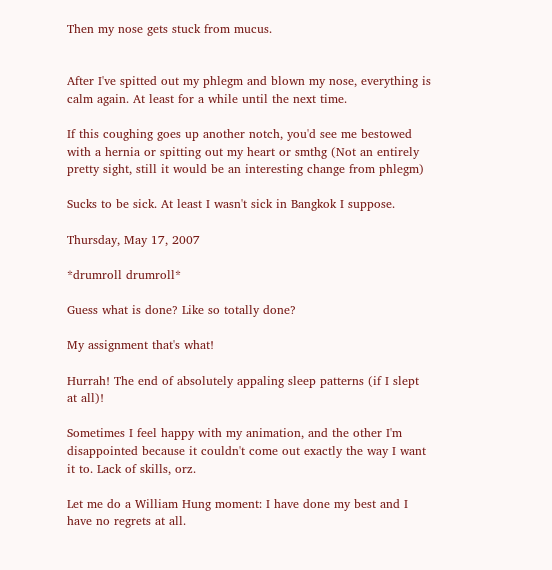Then my nose gets stuck from mucus.


After I've spitted out my phlegm and blown my nose, everything is calm again. At least for a while until the next time.

If this coughing goes up another notch, you'd see me bestowed with a hernia or spitting out my heart or smthg (Not an entirely pretty sight, still it would be an interesting change from phlegm)

Sucks to be sick. At least I wasn't sick in Bangkok I suppose.

Thursday, May 17, 2007

*drumroll drumroll*

Guess what is done? Like so totally done?

My assignment that's what!

Hurrah! The end of absolutely appaling sleep patterns (if I slept at all)!

Sometimes I feel happy with my animation, and the other I'm disappointed because it couldn't come out exactly the way I want it to. Lack of skills, orz.

Let me do a William Hung moment: I have done my best and I have no regrets at all.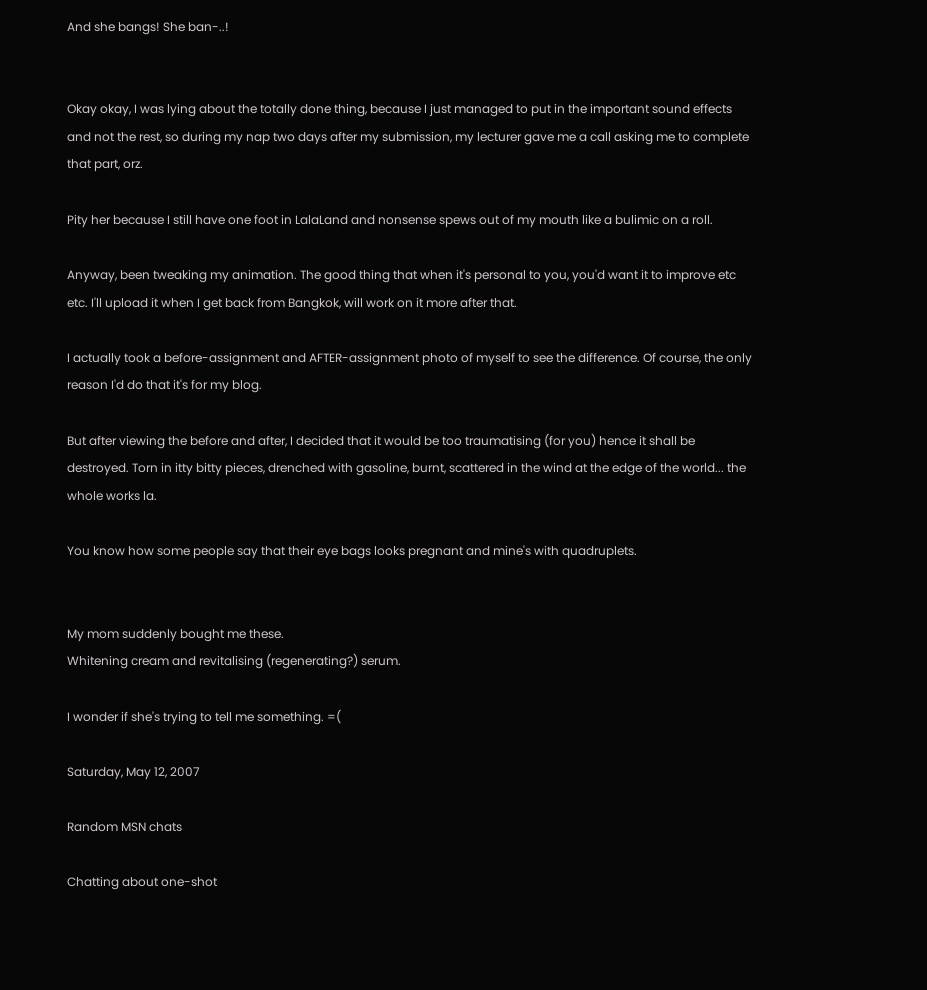And she bangs! She ban-..!


Okay okay, I was lying about the totally done thing, because I just managed to put in the important sound effects and not the rest, so during my nap two days after my submission, my lecturer gave me a call asking me to complete that part, orz.

Pity her because I still have one foot in LalaLand and nonsense spews out of my mouth like a bulimic on a roll.

Anyway, been tweaking my animation. The good thing that when it's personal to you, you'd want it to improve etc etc. I'll upload it when I get back from Bangkok, will work on it more after that.

I actually took a before-assignment and AFTER-assignment photo of myself to see the difference. Of course, the only reason I'd do that it's for my blog.

But after viewing the before and after, I decided that it would be too traumatising (for you) hence it shall be destroyed. Torn in itty bitty pieces, drenched with gasoline, burnt, scattered in the wind at the edge of the world... the whole works la.

You know how some people say that their eye bags looks pregnant and mine's with quadruplets.


My mom suddenly bought me these.
Whitening cream and revitalising (regenerating?) serum.

I wonder if she's trying to tell me something. =(

Saturday, May 12, 2007

Random MSN chats

Chatting about one-shot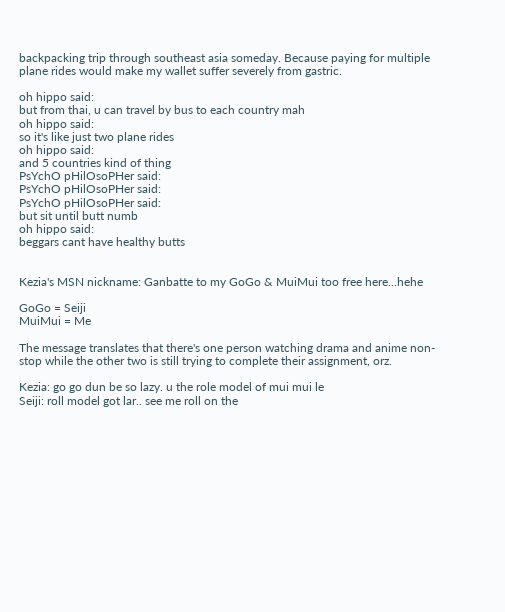backpacking trip through southeast asia someday. Because paying for multiple plane rides would make my wallet suffer severely from gastric.

oh hippo said:
but from thai, u can travel by bus to each country mah
oh hippo said:
so it's like just two plane rides
oh hippo said:
and 5 countries kind of thing
PsYchO pHilOsoPHer said:
PsYchO pHilOsoPHer said:
PsYchO pHilOsoPHer said:
but sit until butt numb
oh hippo said:
beggars cant have healthy butts


Kezia's MSN nickname: Ganbatte to my GoGo & MuiMui too free here...hehe

GoGo = Seiji
MuiMui = Me

The message translates that there's one person watching drama and anime non-stop while the other two is still trying to complete their assignment, orz.

Kezia: go go dun be so lazy. u the role model of mui mui le
Seiji: roll model got lar.. see me roll on the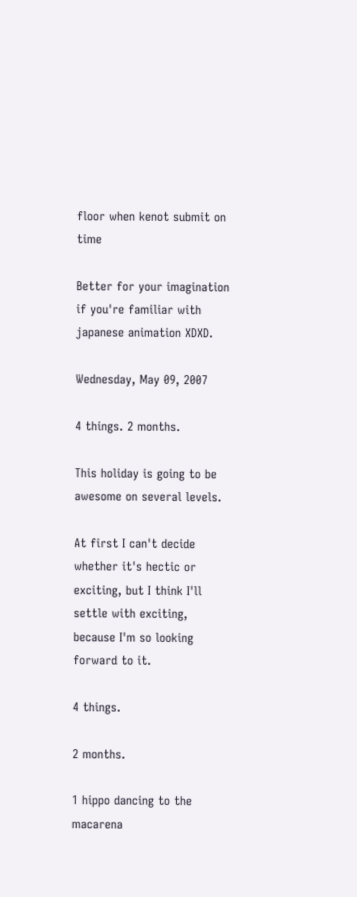floor when kenot submit on time

Better for your imagination if you're familiar with japanese animation XDXD.

Wednesday, May 09, 2007

4 things. 2 months.

This holiday is going to be awesome on several levels.

At first I can't decide whether it's hectic or exciting, but I think I'll settle with exciting, because I'm so looking forward to it.

4 things.

2 months.

1 hippo dancing to the macarena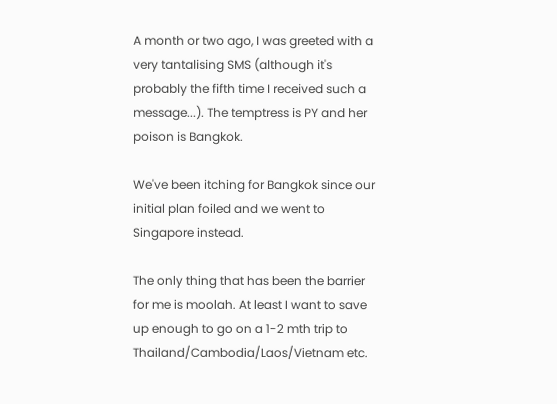A month or two ago, I was greeted with a very tantalising SMS (although it's probably the fifth time I received such a message...). The temptress is PY and her poison is Bangkok.

We've been itching for Bangkok since our initial plan foiled and we went to Singapore instead.

The only thing that has been the barrier for me is moolah. At least I want to save up enough to go on a 1-2 mth trip to Thailand/Cambodia/Laos/Vietnam etc.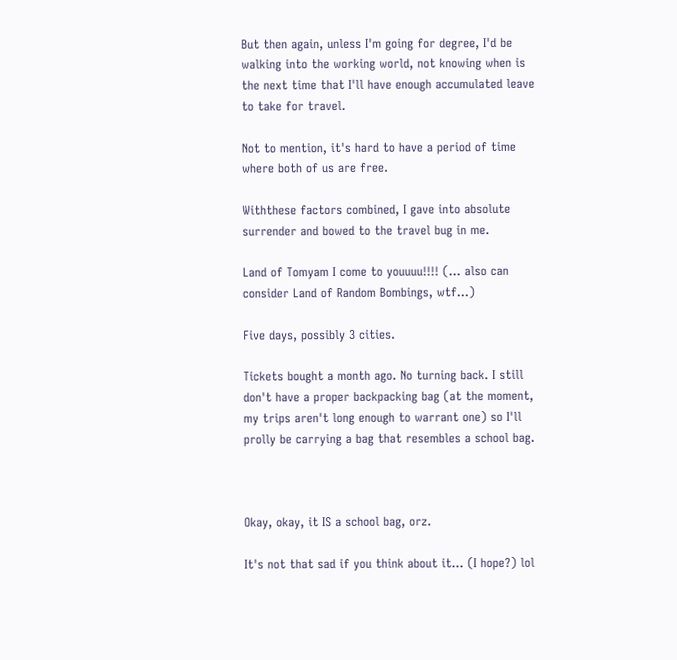But then again, unless I'm going for degree, I'd be walking into the working world, not knowing when is the next time that I'll have enough accumulated leave to take for travel.

Not to mention, it's hard to have a period of time where both of us are free.

Withthese factors combined, I gave into absolute surrender and bowed to the travel bug in me.

Land of Tomyam I come to youuuu!!!! (... also can consider Land of Random Bombings, wtf...)

Five days, possibly 3 cities.

Tickets bought a month ago. No turning back. I still don't have a proper backpacking bag (at the moment, my trips aren't long enough to warrant one) so I'll prolly be carrying a bag that resembles a school bag.



Okay, okay, it IS a school bag, orz.

It's not that sad if you think about it... (I hope?) lol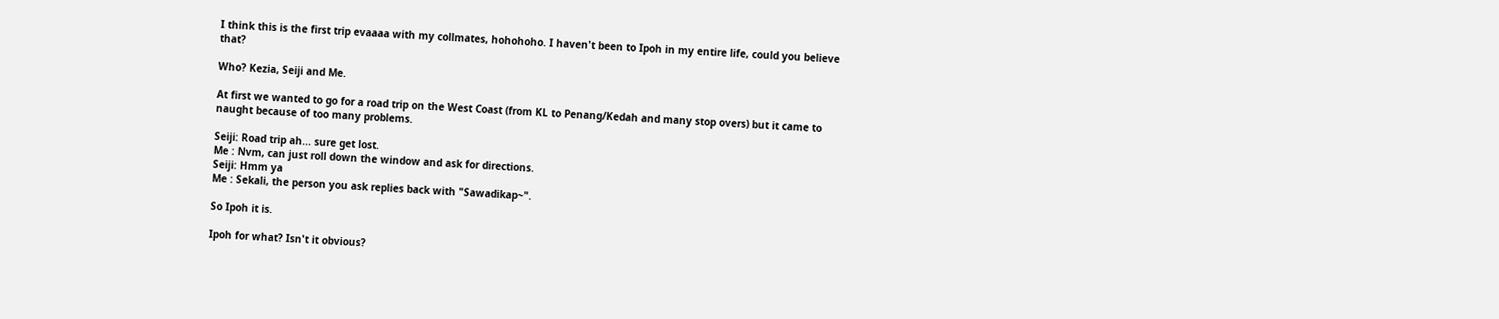I think this is the first trip evaaaa with my collmates, hohohoho. I haven't been to Ipoh in my entire life, could you believe that?

Who? Kezia, Seiji and Me.

At first we wanted to go for a road trip on the West Coast (from KL to Penang/Kedah and many stop overs) but it came to naught because of too many problems.

Seiji: Road trip ah... sure get lost.
Me : Nvm, can just roll down the window and ask for directions.
Seiji: Hmm ya
Me : Sekali, the person you ask replies back with "Sawadikap~".

So Ipoh it is.

Ipoh for what? Isn't it obvious?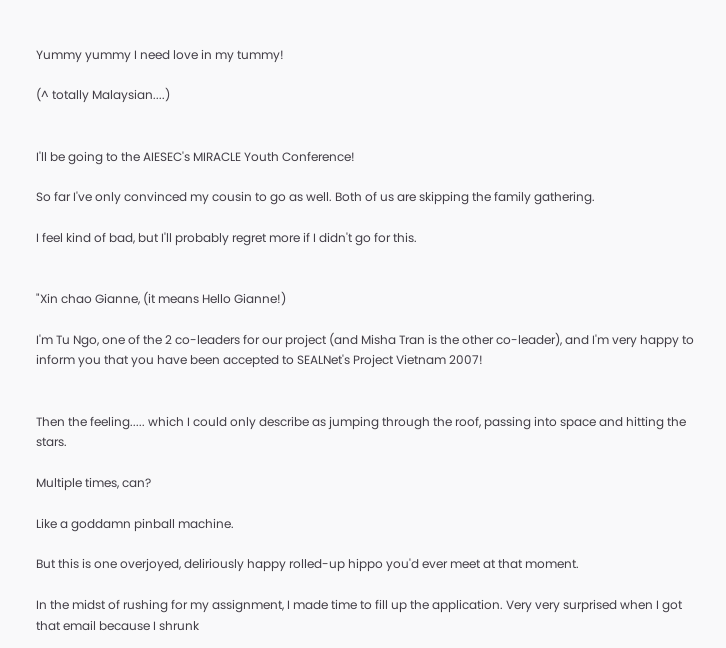Yummy yummy I need love in my tummy!

(^ totally Malaysian....)


I'll be going to the AIESEC's MIRACLE Youth Conference!

So far I've only convinced my cousin to go as well. Both of us are skipping the family gathering.

I feel kind of bad, but I'll probably regret more if I didn't go for this.


"Xin chao Gianne, (it means Hello Gianne!)

I'm Tu Ngo, one of the 2 co-leaders for our project (and Misha Tran is the other co-leader), and I'm very happy to inform you that you have been accepted to SEALNet's Project Vietnam 2007!


Then the feeling..... which I could only describe as jumping through the roof, passing into space and hitting the stars.

Multiple times, can?

Like a goddamn pinball machine.

But this is one overjoyed, deliriously happy rolled-up hippo you'd ever meet at that moment.

In the midst of rushing for my assignment, I made time to fill up the application. Very very surprised when I got that email because I shrunk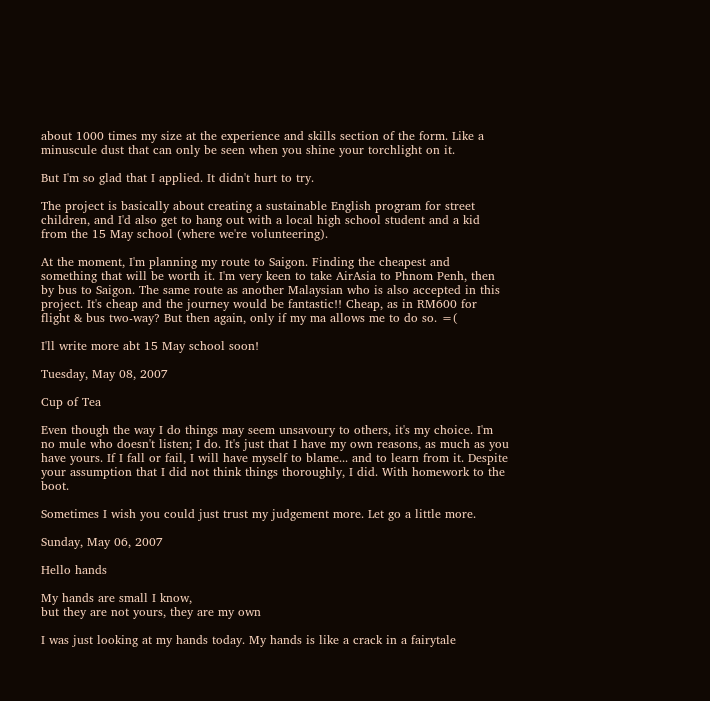about 1000 times my size at the experience and skills section of the form. Like a minuscule dust that can only be seen when you shine your torchlight on it.

But I'm so glad that I applied. It didn't hurt to try.

The project is basically about creating a sustainable English program for street children, and I'd also get to hang out with a local high school student and a kid from the 15 May school (where we're volunteering).

At the moment, I'm planning my route to Saigon. Finding the cheapest and something that will be worth it. I'm very keen to take AirAsia to Phnom Penh, then by bus to Saigon. The same route as another Malaysian who is also accepted in this project. It's cheap and the journey would be fantastic!! Cheap, as in RM600 for flight & bus two-way? But then again, only if my ma allows me to do so. =(

I'll write more abt 15 May school soon!

Tuesday, May 08, 2007

Cup of Tea

Even though the way I do things may seem unsavoury to others, it's my choice. I'm no mule who doesn't listen; I do. It's just that I have my own reasons, as much as you have yours. If I fall or fail, I will have myself to blame... and to learn from it. Despite your assumption that I did not think things thoroughly, I did. With homework to the boot.

Sometimes I wish you could just trust my judgement more. Let go a little more.

Sunday, May 06, 2007

Hello hands

My hands are small I know,
but they are not yours, they are my own

I was just looking at my hands today. My hands is like a crack in a fairytale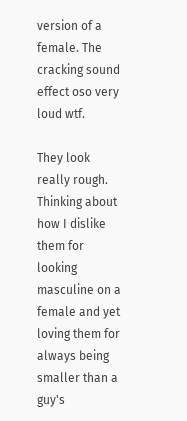version of a female. The cracking sound effect oso very loud wtf.

They look really rough. Thinking about how I dislike them for looking masculine on a female and yet loving them for always being smaller than a guy's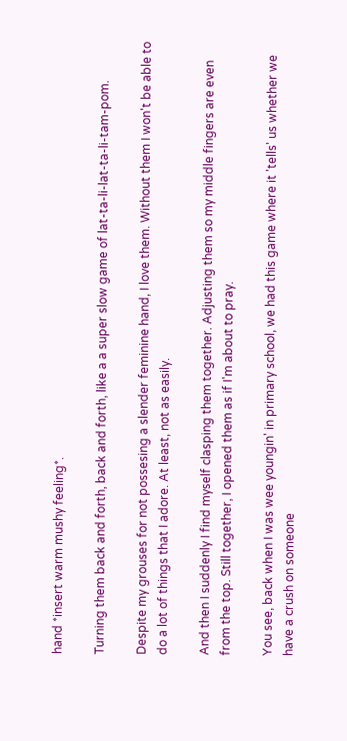hand *insert warm mushy feeling*.

Turning them back and forth, back and forth, like a a super slow game of lat-ta-li-lat-ta-li-tam-pom.

Despite my grouses for not possesing a slender feminine hand, I love them. Without them I won't be able to do a lot of things that I adore. At least, not as easily.

And then I suddenly I find myself clasping them together. Adjusting them so my middle fingers are even from the top. Still together, I opened them as if I'm about to pray.

You see, back when I was wee youngin' in primary school, we had this game where it 'tells' us whether we have a crush on someone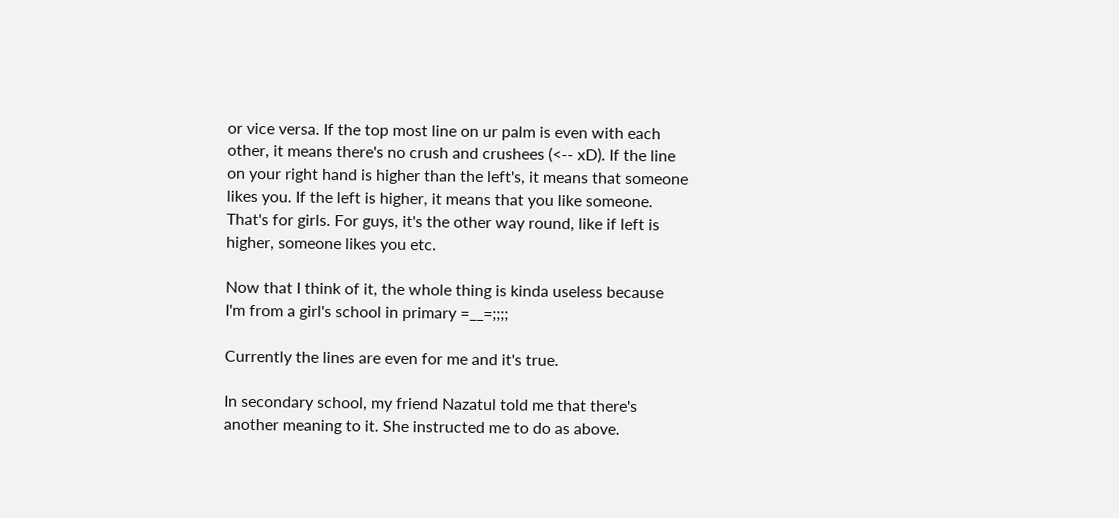or vice versa. If the top most line on ur palm is even with each other, it means there's no crush and crushees (<-- xD). If the line on your right hand is higher than the left's, it means that someone likes you. If the left is higher, it means that you like someone. That's for girls. For guys, it's the other way round, like if left is higher, someone likes you etc.

Now that I think of it, the whole thing is kinda useless because I'm from a girl's school in primary =__=;;;;

Currently the lines are even for me and it's true.

In secondary school, my friend Nazatul told me that there's another meaning to it. She instructed me to do as above.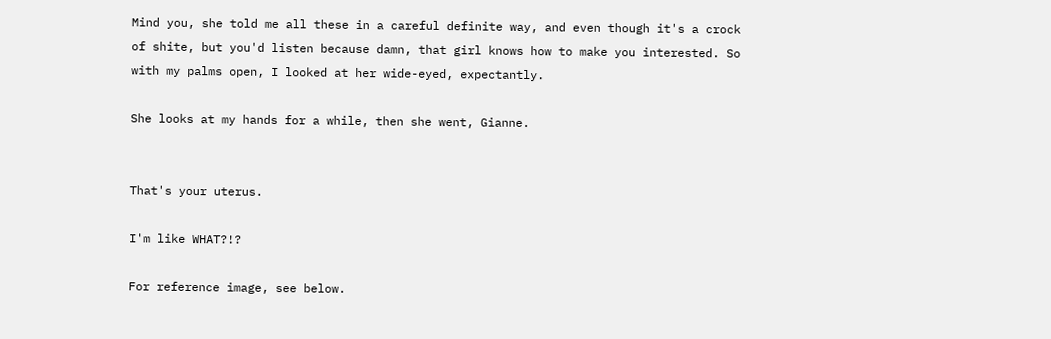Mind you, she told me all these in a careful definite way, and even though it's a crock of shite, but you'd listen because damn, that girl knows how to make you interested. So with my palms open, I looked at her wide-eyed, expectantly.

She looks at my hands for a while, then she went, Gianne.


That's your uterus.

I'm like WHAT?!?

For reference image, see below.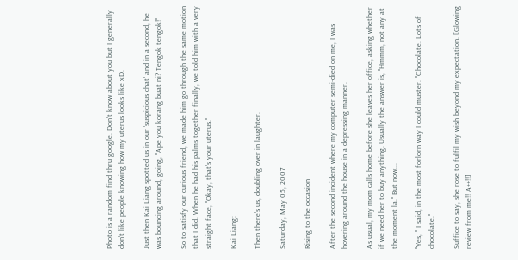Photo is a random find thru google. Don't know about you but I generally don't like people knowing how my uterus looks like xD.

Just then Kai Liang spotted us in our 'suspicious chat' and in a second, he was bouncing around, going, "Ape you korang buat ni? Tengok tengok!"

So to satisfy our curious friend, we made him go through the same motion that I did. When he had his palms together finally, we told him with a very straight face, "Okay, that's your uterus."

Kai Liang:

Then there's us, doubling over in laughter.

Saturday, May 05, 2007

Rising to the occasion

After the second incident where my computer semi-died on me, I was hovering around the house in a depressing manner.

As usual, my mom calls home before she leaves her office, asking whether if we need her to buy anything. Usually the answer is, "Hmmm, not any at the moment la." But now...

"Yes, " I said, in the most forlorn way I could muster. "Chocolate. Lots of chocolate."

Suffice to say, she rose to fulfil my wish beyond my expectation. [Glowing review from me!! A++!!]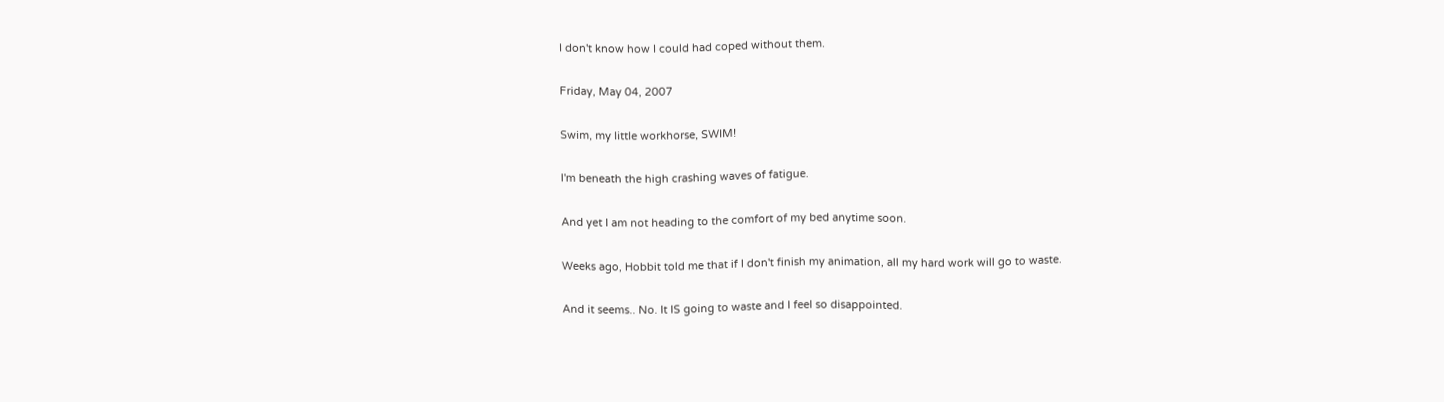I don't know how I could had coped without them.

Friday, May 04, 2007

Swim, my little workhorse, SWIM!

I'm beneath the high crashing waves of fatigue.

And yet I am not heading to the comfort of my bed anytime soon.

Weeks ago, Hobbit told me that if I don't finish my animation, all my hard work will go to waste.

And it seems.. No. It IS going to waste and I feel so disappointed.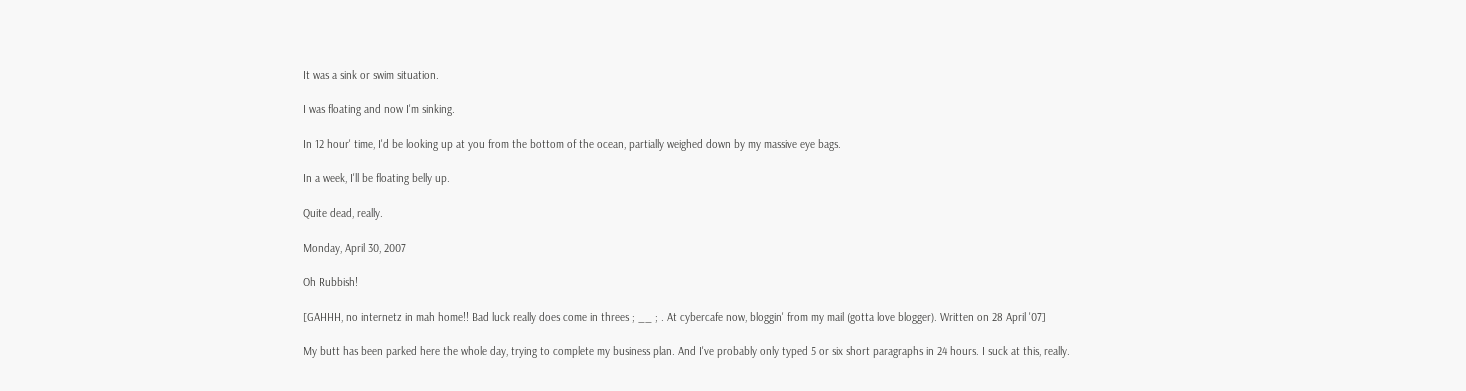It was a sink or swim situation.

I was floating and now I'm sinking.

In 12 hour' time, I'd be looking up at you from the bottom of the ocean, partially weighed down by my massive eye bags.

In a week, I'll be floating belly up.

Quite dead, really.

Monday, April 30, 2007

Oh Rubbish!

[GAHHH, no internetz in mah home!! Bad luck really does come in threes ; __ ; . At cybercafe now, bloggin' from my mail (gotta love blogger). Written on 28 April '07]

My butt has been parked here the whole day, trying to complete my business plan. And I've probably only typed 5 or six short paragraphs in 24 hours. I suck at this, really.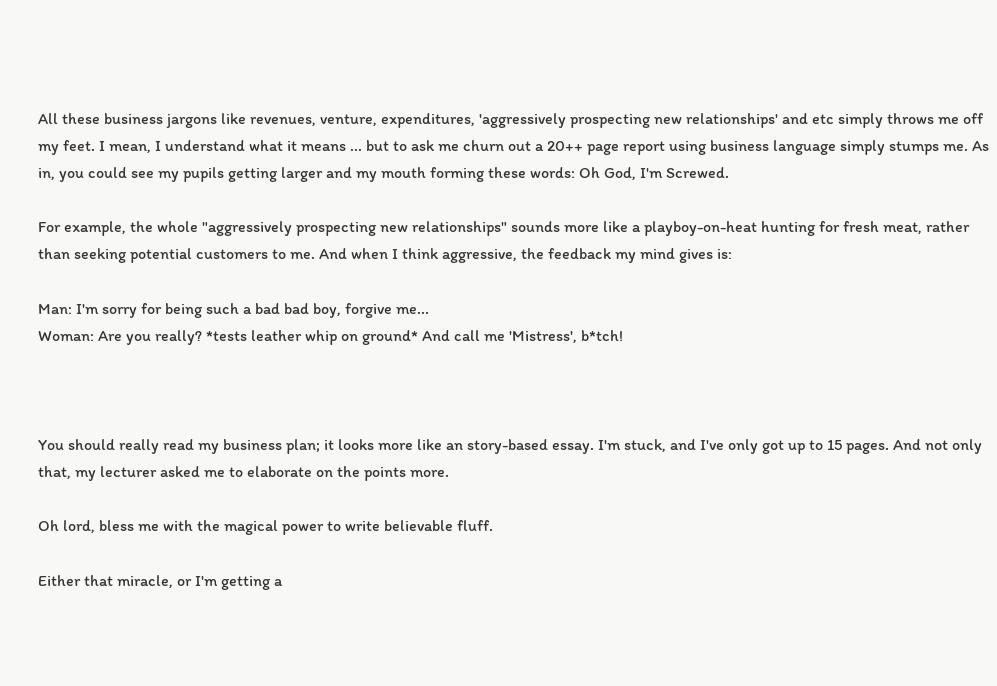All these business jargons like revenues, venture, expenditures, 'aggressively prospecting new relationships' and etc simply throws me off my feet. I mean, I understand what it means ... but to ask me churn out a 20++ page report using business language simply stumps me. As in, you could see my pupils getting larger and my mouth forming these words: Oh God, I'm Screwed.

For example, the whole "aggressively prospecting new relationships" sounds more like a playboy-on-heat hunting for fresh meat, rather than seeking potential customers to me. And when I think aggressive, the feedback my mind gives is:

Man: I'm sorry for being such a bad bad boy, forgive me...
Woman: Are you really? *tests leather whip on ground* And call me 'Mistress', b*tch!



You should really read my business plan; it looks more like an story-based essay. I'm stuck, and I've only got up to 15 pages. And not only that, my lecturer asked me to elaborate on the points more.

Oh lord, bless me with the magical power to write believable fluff.

Either that miracle, or I'm getting a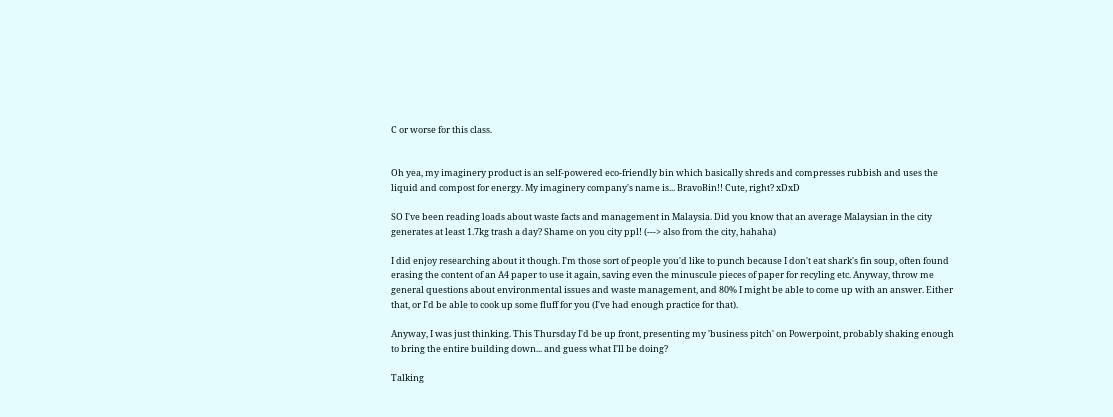C or worse for this class.


Oh yea, my imaginery product is an self-powered eco-friendly bin which basically shreds and compresses rubbish and uses the liquid and compost for energy. My imaginery company's name is... BravoBin!! Cute, right? xDxD

SO I've been reading loads about waste facts and management in Malaysia. Did you know that an average Malaysian in the city generates at least 1.7kg trash a day? Shame on you city ppl! (---> also from the city, hahaha)

I did enjoy researching about it though. I'm those sort of people you'd like to punch because I don't eat shark's fin soup, often found erasing the content of an A4 paper to use it again, saving even the minuscule pieces of paper for recyling etc. Anyway, throw me general questions about environmental issues and waste management, and 80% I might be able to come up with an answer. Either that, or I'd be able to cook up some fluff for you (I've had enough practice for that).

Anyway, I was just thinking. This Thursday I'd be up front, presenting my 'business pitch' on Powerpoint, probably shaking enough to bring the entire building down... and guess what I'll be doing?

Talking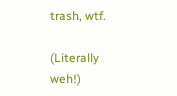trash, wtf.

(Literally weh!)